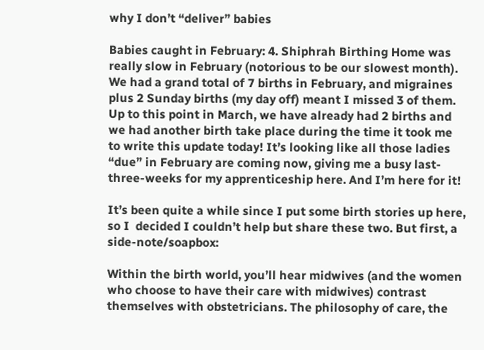why I don’t “deliver” babies

Babies caught in February: 4. Shiphrah Birthing Home was really slow in February (notorious to be our slowest month). We had a grand total of 7 births in February, and migraines plus 2 Sunday births (my day off) meant I missed 3 of them. Up to this point in March, we have already had 2 births and we had another birth take place during the time it took me to write this update today! It’s looking like all those ladies “due” in February are coming now, giving me a busy last-three-weeks for my apprenticeship here. And I’m here for it!

It’s been quite a while since I put some birth stories up here, so I  decided I couldn’t help but share these two. But first, a side-note/soapbox:

Within the birth world, you’ll hear midwives (and the women who choose to have their care with midwives) contrast themselves with obstetricians. The philosophy of care, the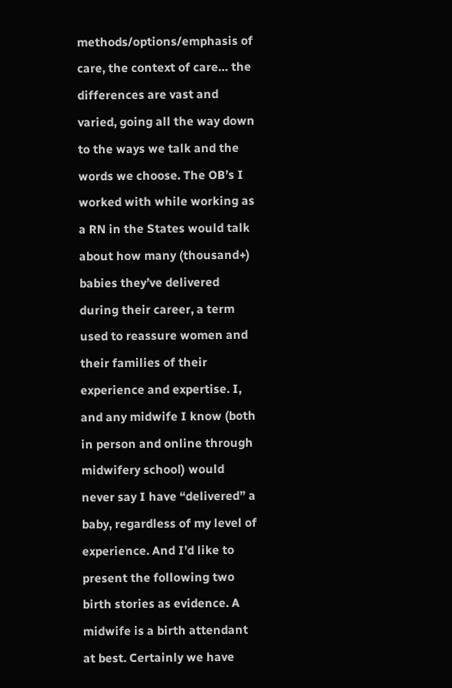methods/options/emphasis of care, the context of care… the differences are vast and varied, going all the way down to the ways we talk and the words we choose. The OB’s I worked with while working as a RN in the States would talk about how many (thousand+) babies they’ve delivered during their career, a term used to reassure women and their families of their experience and expertise. I, and any midwife I know (both in person and online through midwifery school) would never say I have “delivered” a baby, regardless of my level of experience. And I’d like to present the following two birth stories as evidence. A midwife is a birth attendant at best. Certainly we have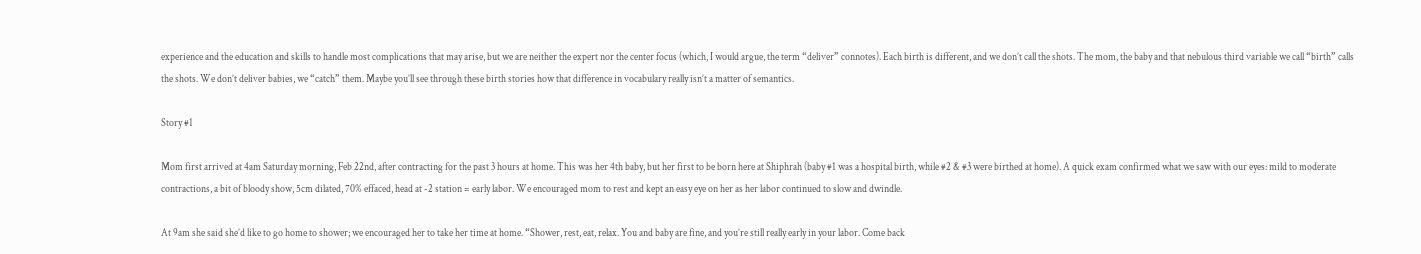experience and the education and skills to handle most complications that may arise, but we are neither the expert nor the center focus (which, I would argue, the term “deliver” connotes). Each birth is different, and we don’t call the shots. The mom, the baby and that nebulous third variable we call “birth” calls the shots. We don’t deliver babies, we “catch” them. Maybe you’ll see through these birth stories how that difference in vocabulary really isn’t a matter of semantics.

Story #1

Mom first arrived at 4am Saturday morning, Feb 22nd, after contracting for the past 3 hours at home. This was her 4th baby, but her first to be born here at Shiphrah (baby #1 was a hospital birth, while #2 & #3 were birthed at home). A quick exam confirmed what we saw with our eyes: mild to moderate contractions, a bit of bloody show, 5cm dilated, 70% effaced, head at -2 station = early labor. We encouraged mom to rest and kept an easy eye on her as her labor continued to slow and dwindle.

At 9am she said she’d like to go home to shower; we encouraged her to take her time at home. “Shower, rest, eat, relax. You and baby are fine, and you’re still really early in your labor. Come back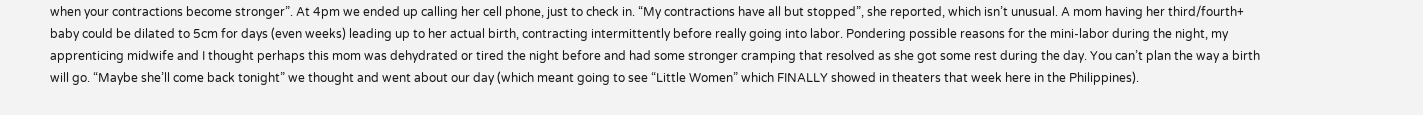when your contractions become stronger”. At 4pm we ended up calling her cell phone, just to check in. “My contractions have all but stopped”, she reported, which isn’t unusual. A mom having her third/fourth+ baby could be dilated to 5cm for days (even weeks) leading up to her actual birth, contracting intermittently before really going into labor. Pondering possible reasons for the mini-labor during the night, my apprenticing midwife and I thought perhaps this mom was dehydrated or tired the night before and had some stronger cramping that resolved as she got some rest during the day. You can’t plan the way a birth will go. “Maybe she’ll come back tonight” we thought and went about our day (which meant going to see “Little Women” which FINALLY showed in theaters that week here in the Philippines).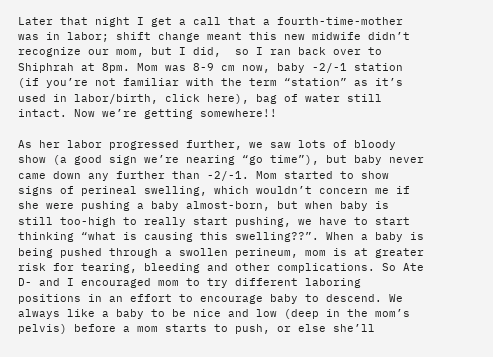Later that night I get a call that a fourth-time-mother was in labor; shift change meant this new midwife didn’t recognize our mom, but I did,  so I ran back over to Shiphrah at 8pm. Mom was 8-9 cm now, baby -2/-1 station (if you’re not familiar with the term “station” as it’s used in labor/birth, click here), bag of water still intact. Now we’re getting somewhere!!

As her labor progressed further, we saw lots of bloody show (a good sign we’re nearing “go time”), but baby never came down any further than -2/-1. Mom started to show signs of perineal swelling, which wouldn’t concern me if she were pushing a baby almost-born, but when baby is still too-high to really start pushing, we have to start thinking “what is causing this swelling??”. When a baby is being pushed through a swollen perineum, mom is at greater risk for tearing, bleeding and other complications. So Ate D- and I encouraged mom to try different laboring positions in an effort to encourage baby to descend. We always like a baby to be nice and low (deep in the mom’s pelvis) before a mom starts to push, or else she’ll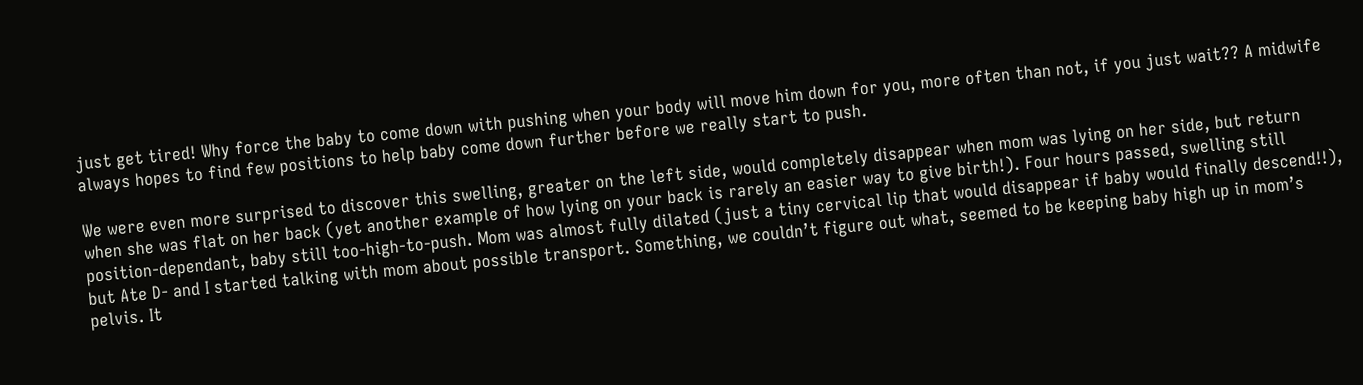just get tired! Why force the baby to come down with pushing when your body will move him down for you, more often than not, if you just wait?? A midwife always hopes to find few positions to help baby come down further before we really start to push.

We were even more surprised to discover this swelling, greater on the left side, would completely disappear when mom was lying on her side, but return when she was flat on her back (yet another example of how lying on your back is rarely an easier way to give birth!). Four hours passed, swelling still position-dependant, baby still too-high-to-push. Mom was almost fully dilated (just a tiny cervical lip that would disappear if baby would finally descend!!), but Ate D- and I started talking with mom about possible transport. Something, we couldn’t figure out what, seemed to be keeping baby high up in mom’s pelvis. It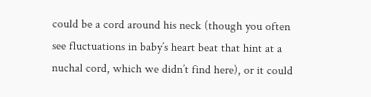could be a cord around his neck (though you often see fluctuations in baby’s heart beat that hint at a nuchal cord, which we didn’t find here), or it could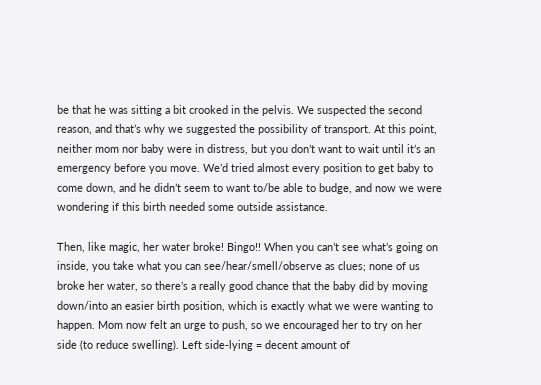be that he was sitting a bit crooked in the pelvis. We suspected the second reason, and that’s why we suggested the possibility of transport. At this point, neither mom nor baby were in distress, but you don’t want to wait until it’s an emergency before you move. We’d tried almost every position to get baby to come down, and he didn’t seem to want to/be able to budge, and now we were wondering if this birth needed some outside assistance.

Then, like magic, her water broke! Bingo!! When you can’t see what’s going on inside, you take what you can see/hear/smell/observe as clues; none of us broke her water, so there’s a really good chance that the baby did by moving down/into an easier birth position, which is exactly what we were wanting to happen. Mom now felt an urge to push, so we encouraged her to try on her side (to reduce swelling). Left side-lying = decent amount of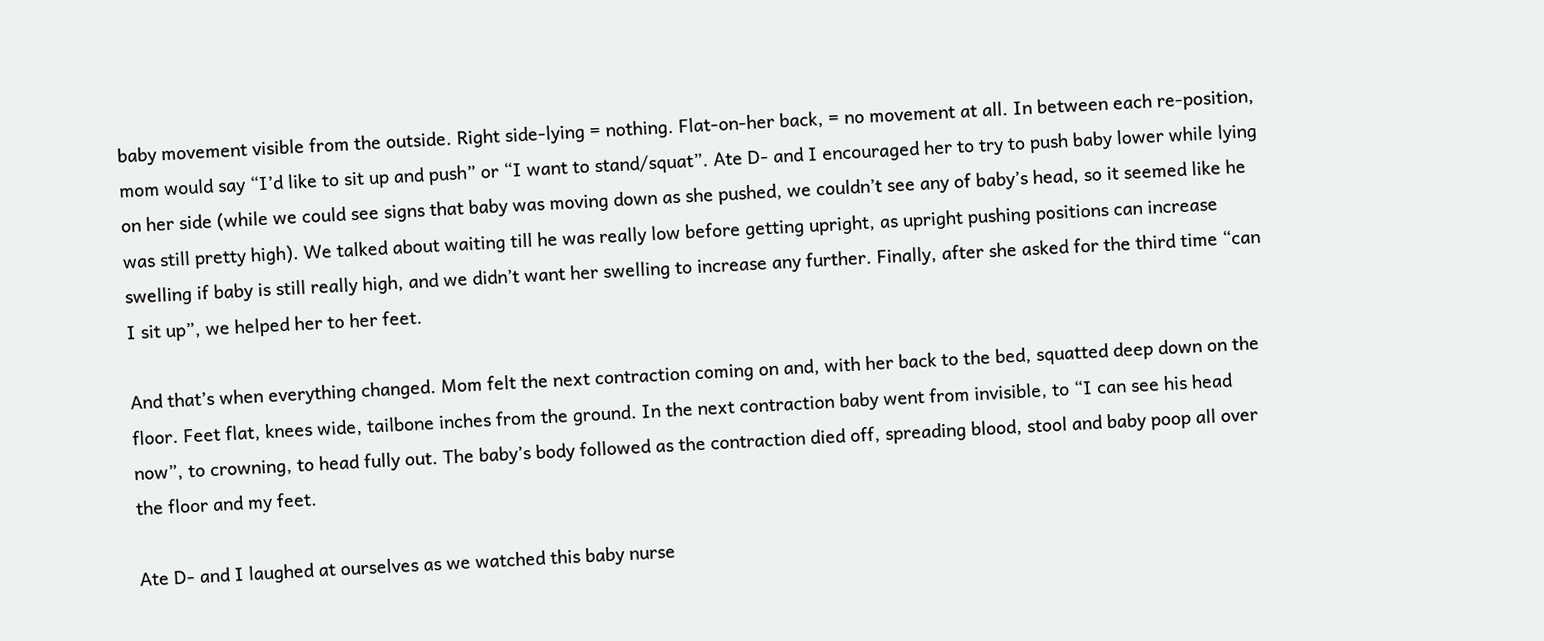baby movement visible from the outside. Right side-lying = nothing. Flat-on-her back, = no movement at all. In between each re-position, mom would say “I’d like to sit up and push” or “I want to stand/squat”. Ate D- and I encouraged her to try to push baby lower while lying on her side (while we could see signs that baby was moving down as she pushed, we couldn’t see any of baby’s head, so it seemed like he was still pretty high). We talked about waiting till he was really low before getting upright, as upright pushing positions can increase swelling if baby is still really high, and we didn’t want her swelling to increase any further. Finally, after she asked for the third time “can I sit up”, we helped her to her feet.

And that’s when everything changed. Mom felt the next contraction coming on and, with her back to the bed, squatted deep down on the floor. Feet flat, knees wide, tailbone inches from the ground. In the next contraction baby went from invisible, to “I can see his head now”, to crowning, to head fully out. The baby’s body followed as the contraction died off, spreading blood, stool and baby poop all over the floor and my feet.

Ate D- and I laughed at ourselves as we watched this baby nurse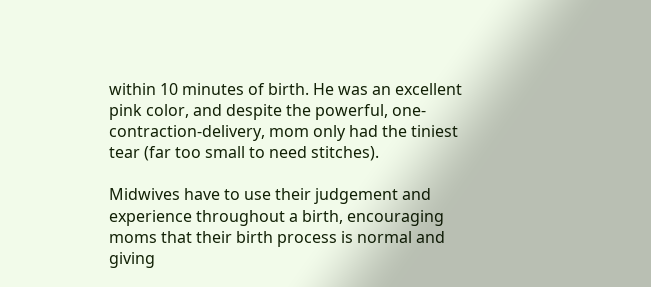within 10 minutes of birth. He was an excellent pink color, and despite the powerful, one-contraction-delivery, mom only had the tiniest tear (far too small to need stitches).

Midwives have to use their judgement and experience throughout a birth, encouraging moms that their birth process is normal and giving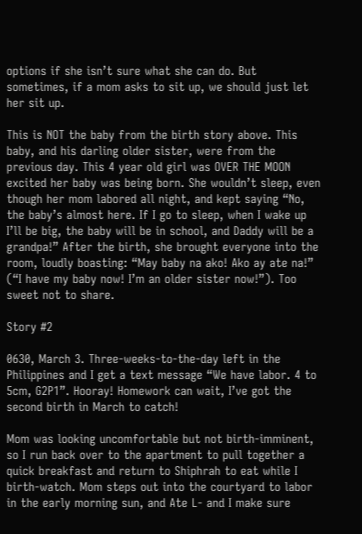options if she isn’t sure what she can do. But sometimes, if a mom asks to sit up, we should just let her sit up.

This is NOT the baby from the birth story above. This baby, and his darling older sister, were from the previous day. This 4 year old girl was OVER THE MOON excited her baby was being born. She wouldn’t sleep, even though her mom labored all night, and kept saying “No, the baby’s almost here. If I go to sleep, when I wake up I’ll be big, the baby will be in school, and Daddy will be a grandpa!” After the birth, she brought everyone into the room, loudly boasting: “May baby na ako! Ako ay ate na!” (“I have my baby now! I’m an older sister now!”). Too sweet not to share.

Story #2

0630, March 3. Three-weeks-to-the-day left in the Philippines and I get a text message “We have labor. 4 to 5cm, G2P1”. Hooray! Homework can wait, I’ve got the second birth in March to catch!

Mom was looking uncomfortable but not birth-imminent, so I run back over to the apartment to pull together a quick breakfast and return to Shiphrah to eat while I birth-watch. Mom steps out into the courtyard to labor in the early morning sun, and Ate L- and I make sure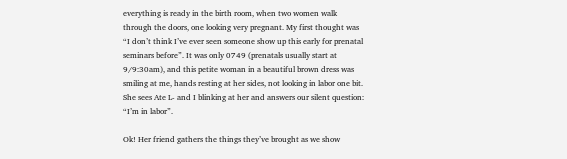everything is ready in the birth room, when two women walk through the doors, one looking very pregnant. My first thought was “I don’t think I’ve ever seen someone show up this early for prenatal seminars before”. It was only 0749 (prenatals usually start at 9/9:30am), and this petite woman in a beautiful brown dress was smiling at me, hands resting at her sides, not looking in labor one bit. She sees Ate L- and I blinking at her and answers our silent question: “I’m in labor”.

Ok! Her friend gathers the things they’ve brought as we show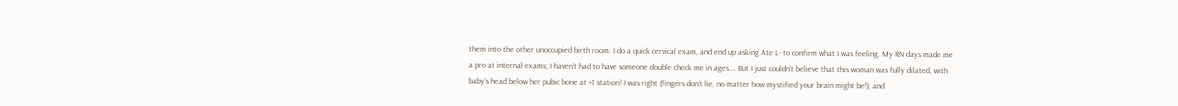them into the other unoccupied birth room. I do a quick cervical exam, and end up asking Ate L- to confirm what I was feeling. My RN days made me a pro at internal exams; I haven’t had to have someone double check me in ages…. But I just couldn’t believe that this woman was fully dilated, with baby’s head below her pubic bone at +1 station! I was right (fingers don’t lie, no matter how mystified your brain might be!), and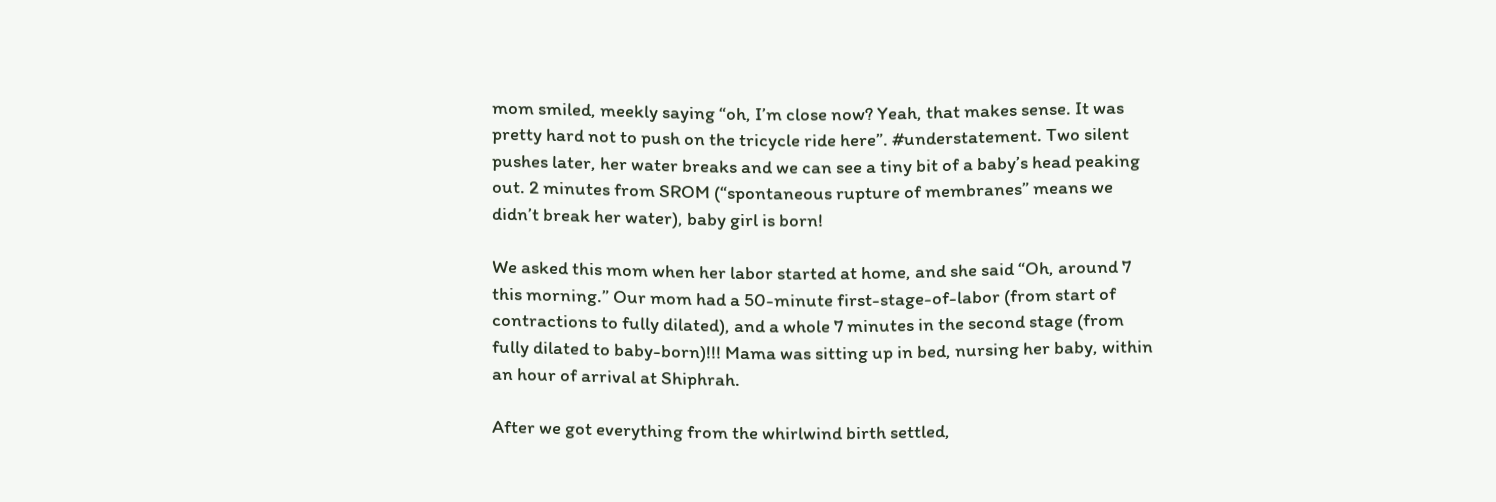mom smiled, meekly saying “oh, I’m close now? Yeah, that makes sense. It was pretty hard not to push on the tricycle ride here”. #understatement. Two silent pushes later, her water breaks and we can see a tiny bit of a baby’s head peaking out. 2 minutes from SROM (“spontaneous rupture of membranes” means we didn’t break her water), baby girl is born!

We asked this mom when her labor started at home, and she said “Oh, around 7 this morning.” Our mom had a 50-minute first-stage-of-labor (from start of contractions to fully dilated), and a whole 7 minutes in the second stage (from fully dilated to baby-born)!!! Mama was sitting up in bed, nursing her baby, within an hour of arrival at Shiphrah.

After we got everything from the whirlwind birth settled,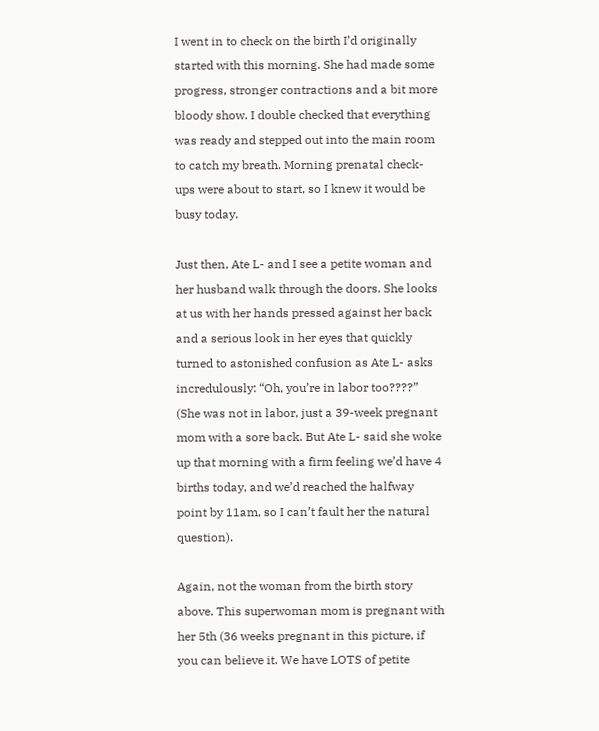I went in to check on the birth I’d originally started with this morning. She had made some progress, stronger contractions and a bit more bloody show. I double checked that everything was ready and stepped out into the main room to catch my breath. Morning prenatal check-ups were about to start, so I knew it would be busy today.

Just then, Ate L- and I see a petite woman and her husband walk through the doors. She looks at us with her hands pressed against her back and a serious look in her eyes that quickly turned to astonished confusion as Ate L- asks incredulously: “Oh, you’re in labor too????” (She was not in labor, just a 39-week pregnant mom with a sore back. But Ate L- said she woke up that morning with a firm feeling we’d have 4 births today, and we’d reached the halfway point by 11am, so I can’t fault her the natural question).

Again, not the woman from the birth story above. This superwoman mom is pregnant with her 5th (36 weeks pregnant in this picture, if you can believe it. We have LOTS of petite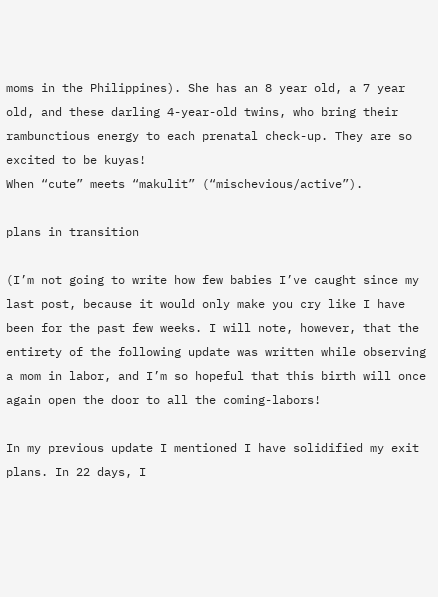moms in the Philippines). She has an 8 year old, a 7 year old, and these darling 4-year-old twins, who bring their rambunctious energy to each prenatal check-up. They are so excited to be kuyas!
When “cute” meets “makulit” (“mischevious/active”).

plans in transition

(I’m not going to write how few babies I’ve caught since my last post, because it would only make you cry like I have been for the past few weeks. I will note, however, that the entirety of the following update was written while observing a mom in labor, and I’m so hopeful that this birth will once again open the door to all the coming-labors!

In my previous update I mentioned I have solidified my exit plans. In 22 days, I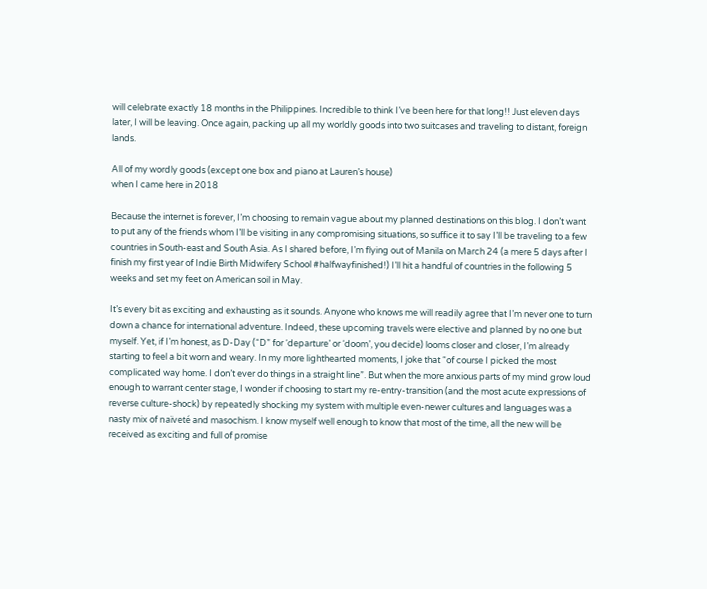will celebrate exactly 18 months in the Philippines. Incredible to think I’ve been here for that long!! Just eleven days later, I will be leaving. Once again, packing up all my worldly goods into two suitcases and traveling to distant, foreign lands.

All of my wordly goods (except one box and piano at Lauren’s house)
when I came here in 2018

Because the internet is forever, I’m choosing to remain vague about my planned destinations on this blog. I don’t want to put any of the friends whom I’ll be visiting in any compromising situations, so suffice it to say I’ll be traveling to a few countries in South-east and South Asia. As I shared before, I’m flying out of Manila on March 24 (a mere 5 days after I finish my first year of Indie Birth Midwifery School #halfwayfinished!) I’ll hit a handful of countries in the following 5 weeks and set my feet on American soil in May.

It’s every bit as exciting and exhausting as it sounds. Anyone who knows me will readily agree that I’m never one to turn down a chance for international adventure. Indeed, these upcoming travels were elective and planned by no one but myself. Yet, if I’m honest, as D-Day (“D” for ‘departure’ or ‘doom’, you decide) looms closer and closer, I’m already starting to feel a bit worn and weary. In my more lighthearted moments, I joke that “of course I picked the most complicated way home. I don’t ever do things in a straight line”. But when the more anxious parts of my mind grow loud enough to warrant center stage, I wonder if choosing to start my re-entry-transition (and the most acute expressions of reverse culture-shock) by repeatedly shocking my system with multiple even-newer cultures and languages was a nasty mix of naïveté and masochism. I know myself well enough to know that most of the time, all the new will be received as exciting and full of promise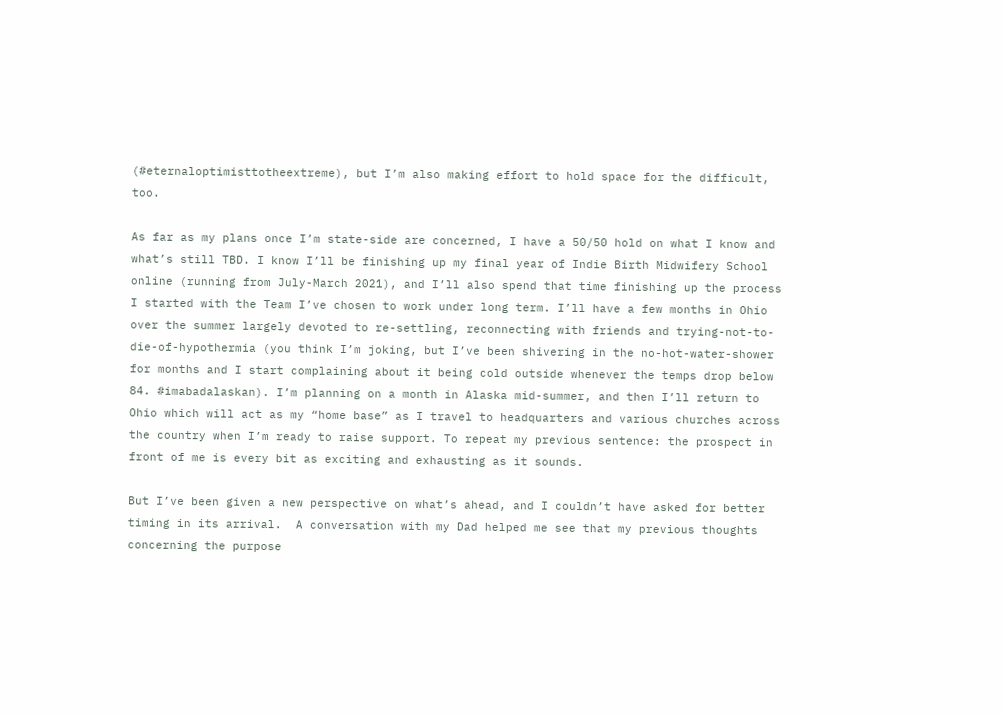(#eternaloptimisttotheextreme), but I’m also making effort to hold space for the difficult, too.

As far as my plans once I’m state-side are concerned, I have a 50/50 hold on what I know and what’s still TBD. I know I’ll be finishing up my final year of Indie Birth Midwifery School online (running from July-March 2021), and I’ll also spend that time finishing up the process I started with the Team I’ve chosen to work under long term. I’ll have a few months in Ohio over the summer largely devoted to re-settling, reconnecting with friends and trying-not-to-die-of-hypothermia (you think I’m joking, but I’ve been shivering in the no-hot-water-shower for months and I start complaining about it being cold outside whenever the temps drop below 84. #imabadalaskan). I’m planning on a month in Alaska mid-summer, and then I’ll return to Ohio which will act as my “home base” as I travel to headquarters and various churches across the country when I’m ready to raise support. To repeat my previous sentence: the prospect in front of me is every bit as exciting and exhausting as it sounds.

But I’ve been given a new perspective on what’s ahead, and I couldn’t have asked for better timing in its arrival.  A conversation with my Dad helped me see that my previous thoughts concerning the purpose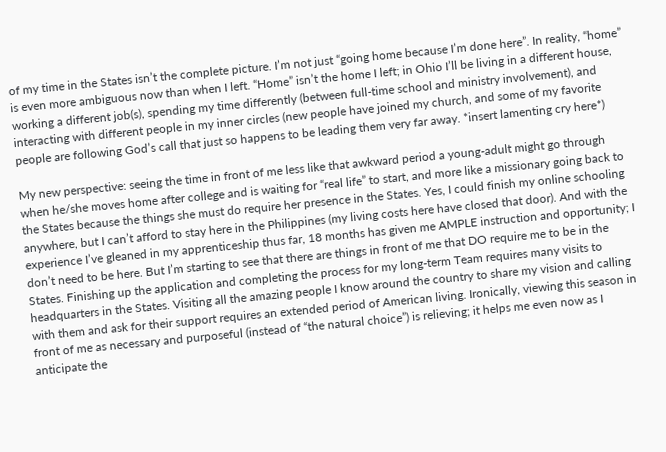of my time in the States isn’t the complete picture. I’m not just “going home because I’m done here”. In reality, “home” is even more ambiguous now than when I left. “Home” isn’t the home I left; in Ohio I’ll be living in a different house, working a different job(s), spending my time differently (between full-time school and ministry involvement), and interacting with different people in my inner circles (new people have joined my church, and some of my favorite people are following God’s call that just so happens to be leading them very far away. *insert lamenting cry here*)

My new perspective: seeing the time in front of me less like that awkward period a young-adult might go through when he/she moves home after college and is waiting for “real life” to start, and more like a missionary going back to the States because the things she must do require her presence in the States. Yes, I could finish my online schooling anywhere, but I can’t afford to stay here in the Philippines (my living costs here have closed that door). And with the experience I’ve gleaned in my apprenticeship thus far, 18 months has given me AMPLE instruction and opportunity; I don’t need to be here. But I’m starting to see that there are things in front of me that DO require me to be in the States. Finishing up the application and completing the process for my long-term Team requires many visits to headquarters in the States. Visiting all the amazing people I know around the country to share my vision and calling with them and ask for their support requires an extended period of American living. Ironically, viewing this season in front of me as necessary and purposeful (instead of “the natural choice”) is relieving; it helps me even now as I anticipate the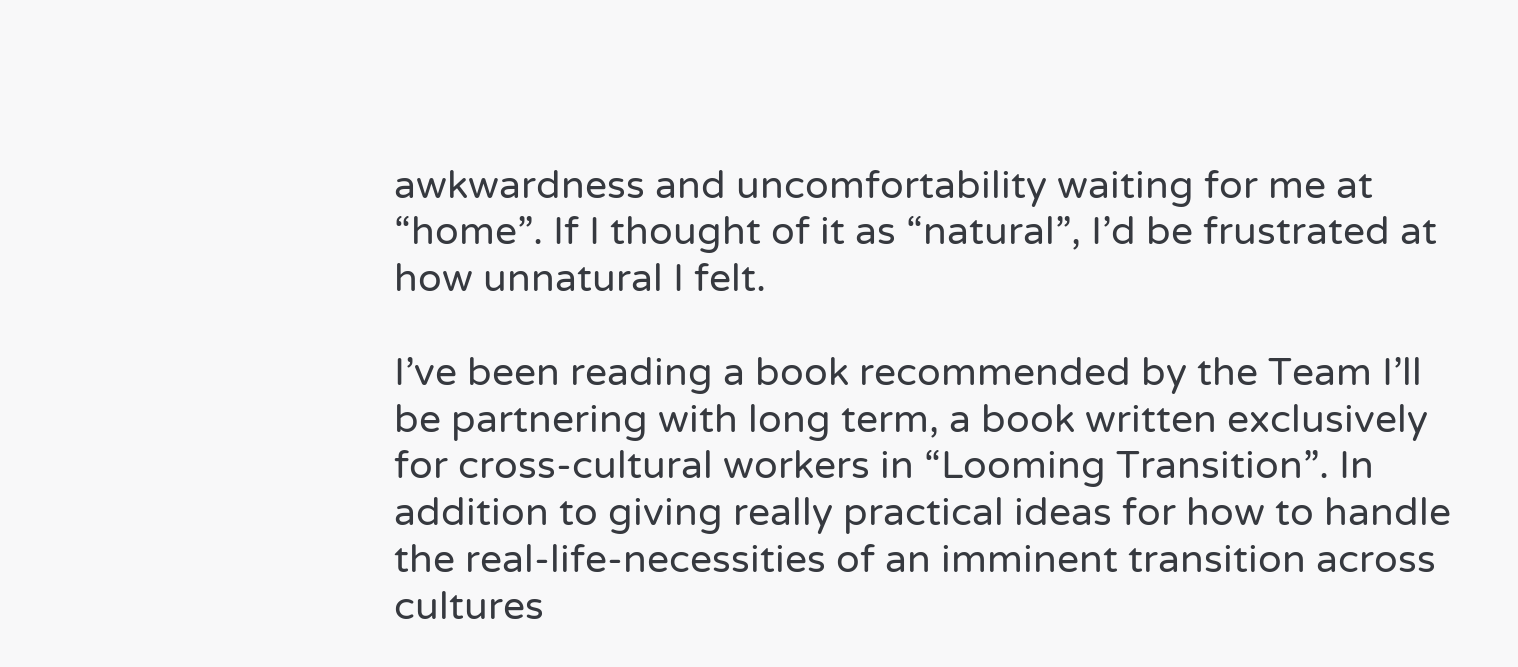awkwardness and uncomfortability waiting for me at “home”. If I thought of it as “natural”, I’d be frustrated at how unnatural I felt.

I’ve been reading a book recommended by the Team I’ll be partnering with long term, a book written exclusively for cross-cultural workers in “Looming Transition”. In addition to giving really practical ideas for how to handle the real-life-necessities of an imminent transition across cultures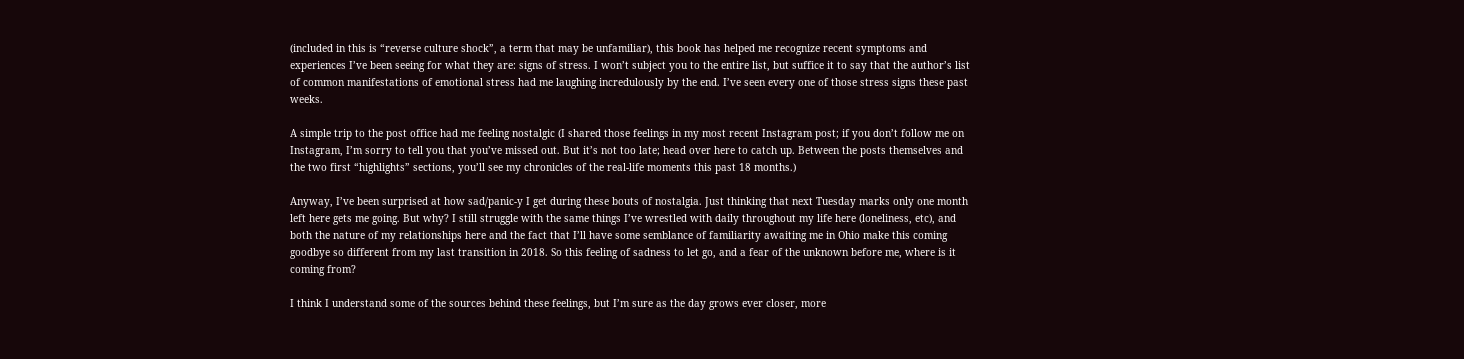(included in this is “reverse culture shock”, a term that may be unfamiliar), this book has helped me recognize recent symptoms and experiences I’ve been seeing for what they are: signs of stress. I won’t subject you to the entire list, but suffice it to say that the author’s list of common manifestations of emotional stress had me laughing incredulously by the end. I’ve seen every one of those stress signs these past weeks.

A simple trip to the post office had me feeling nostalgic (I shared those feelings in my most recent Instagram post; if you don’t follow me on Instagram, I’m sorry to tell you that you’ve missed out. But it’s not too late; head over here to catch up. Between the posts themselves and the two first “highlights” sections, you’ll see my chronicles of the real-life moments this past 18 months.)

Anyway, I’ve been surprised at how sad/panic-y I get during these bouts of nostalgia. Just thinking that next Tuesday marks only one month left here gets me going. But why? I still struggle with the same things I’ve wrestled with daily throughout my life here (loneliness, etc), and both the nature of my relationships here and the fact that I’ll have some semblance of familiarity awaiting me in Ohio make this coming goodbye so different from my last transition in 2018. So this feeling of sadness to let go, and a fear of the unknown before me, where is it coming from?

I think I understand some of the sources behind these feelings, but I’m sure as the day grows ever closer, more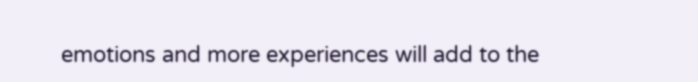emotions and more experiences will add to the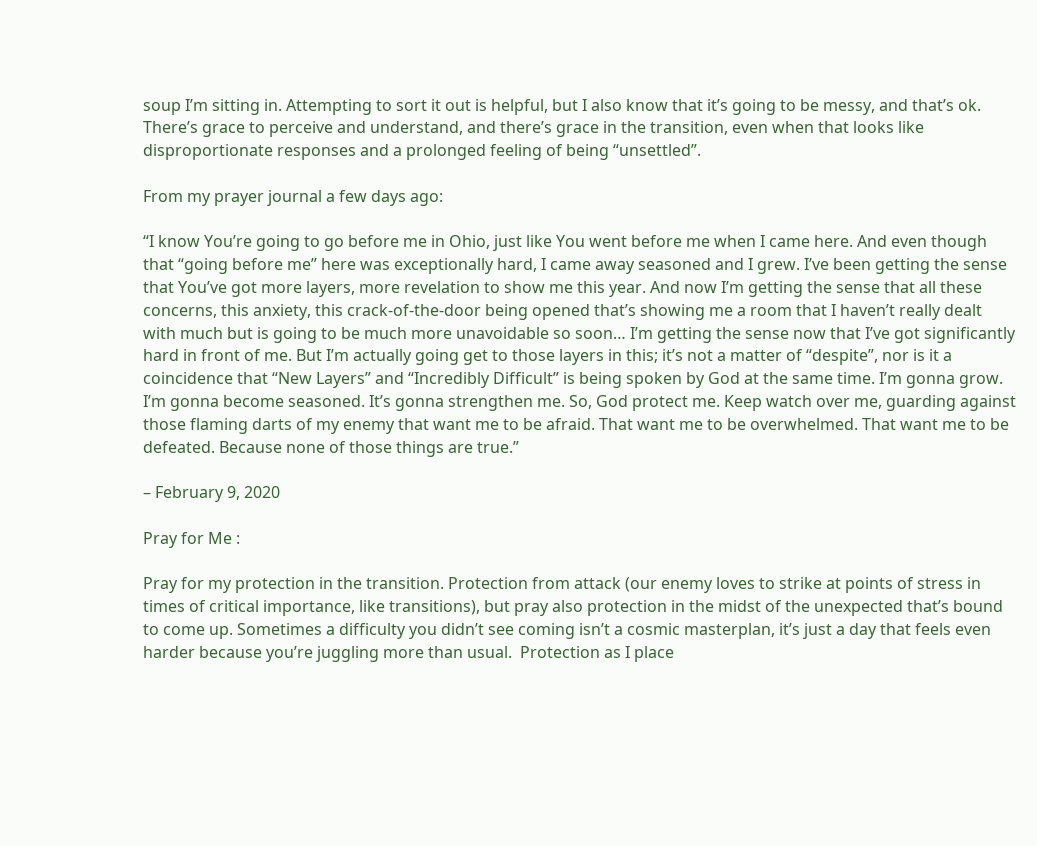soup I’m sitting in. Attempting to sort it out is helpful, but I also know that it’s going to be messy, and that’s ok. There’s grace to perceive and understand, and there’s grace in the transition, even when that looks like disproportionate responses and a prolonged feeling of being “unsettled”.

From my prayer journal a few days ago:

“I know You’re going to go before me in Ohio, just like You went before me when I came here. And even though that “going before me” here was exceptionally hard, I came away seasoned and I grew. I’ve been getting the sense that You’ve got more layers, more revelation to show me this year. And now I’m getting the sense that all these concerns, this anxiety, this crack-of-the-door being opened that’s showing me a room that I haven’t really dealt with much but is going to be much more unavoidable so soon… I’m getting the sense now that I’ve got significantly hard in front of me. But I’m actually going get to those layers in this; it’s not a matter of “despite”, nor is it a coincidence that “New Layers” and “Incredibly Difficult” is being spoken by God at the same time. I’m gonna grow. I’m gonna become seasoned. It’s gonna strengthen me. So, God protect me. Keep watch over me, guarding against those flaming darts of my enemy that want me to be afraid. That want me to be overwhelmed. That want me to be defeated. Because none of those things are true.”

– February 9, 2020

Pray for Me :

Pray for my protection in the transition. Protection from attack (our enemy loves to strike at points of stress in times of critical importance, like transitions), but pray also protection in the midst of the unexpected that’s bound to come up. Sometimes a difficulty you didn’t see coming isn’t a cosmic masterplan, it’s just a day that feels even harder because you’re juggling more than usual.  Protection as I place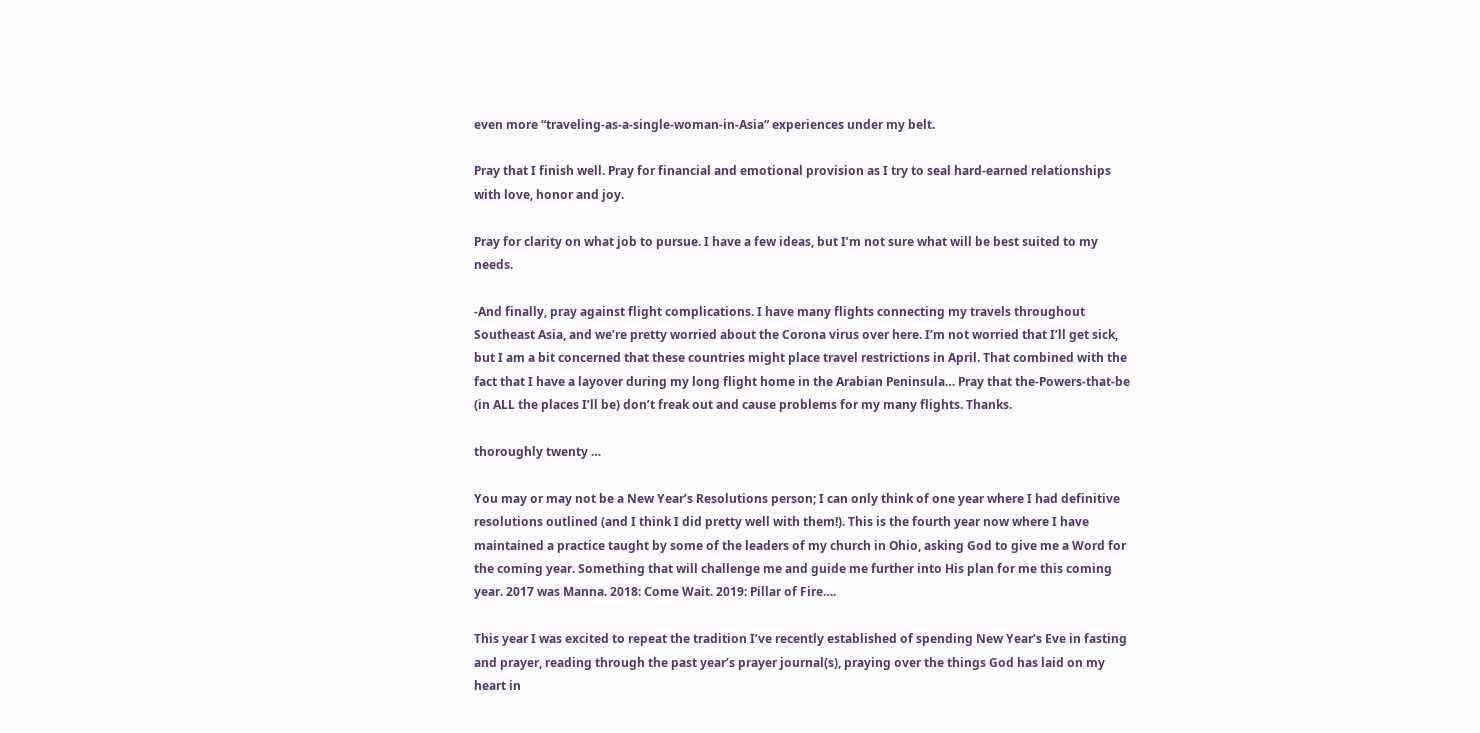even more “traveling-as-a-single-woman-in-Asia” experiences under my belt.

Pray that I finish well. Pray for financial and emotional provision as I try to seal hard-earned relationships with love, honor and joy.

Pray for clarity on what job to pursue. I have a few ideas, but I’m not sure what will be best suited to my needs.

-And finally, pray against flight complications. I have many flights connecting my travels throughout Southeast Asia, and we’re pretty worried about the Corona virus over here. I’m not worried that I’ll get sick, but I am a bit concerned that these countries might place travel restrictions in April. That combined with the fact that I have a layover during my long flight home in the Arabian Peninsula… Pray that the-Powers-that-be (in ALL the places I’ll be) don’t freak out and cause problems for my many flights. Thanks.

thoroughly twenty …

You may or may not be a New Year’s Resolutions person; I can only think of one year where I had definitive resolutions outlined (and I think I did pretty well with them!). This is the fourth year now where I have maintained a practice taught by some of the leaders of my church in Ohio, asking God to give me a Word for the coming year. Something that will challenge me and guide me further into His plan for me this coming year. 2017 was Manna. 2018: Come Wait. 2019: Pillar of Fire….

This year I was excited to repeat the tradition I’ve recently established of spending New Year’s Eve in fasting and prayer, reading through the past year’s prayer journal(s), praying over the things God has laid on my heart in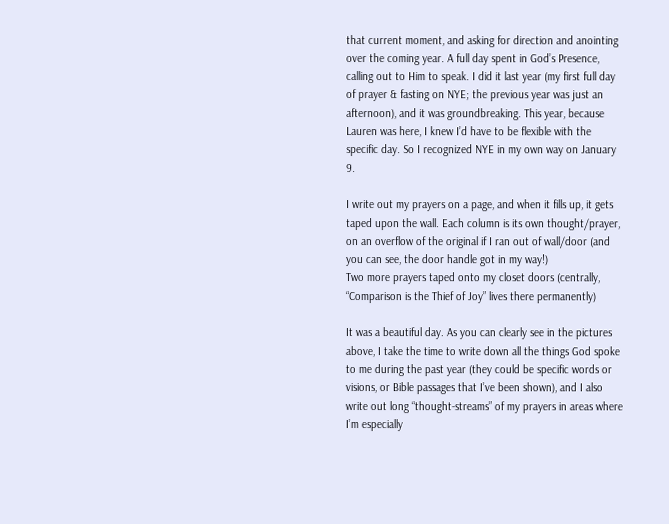that current moment, and asking for direction and anointing over the coming year. A full day spent in God’s Presence, calling out to Him to speak. I did it last year (my first full day of prayer & fasting on NYE; the previous year was just an afternoon), and it was groundbreaking. This year, because Lauren was here, I knew I’d have to be flexible with the specific day. So I recognized NYE in my own way on January 9.

I write out my prayers on a page, and when it fills up, it gets taped upon the wall. Each column is its own thought/prayer, on an overflow of the original if I ran out of wall/door (and you can see, the door handle got in my way!)
Two more prayers taped onto my closet doors (centrally, “Comparison is the Thief of Joy” lives there permanently)

It was a beautiful day. As you can clearly see in the pictures above, I take the time to write down all the things God spoke to me during the past year (they could be specific words or visions, or Bible passages that I’ve been shown), and I also write out long “thought-streams” of my prayers in areas where I’m especially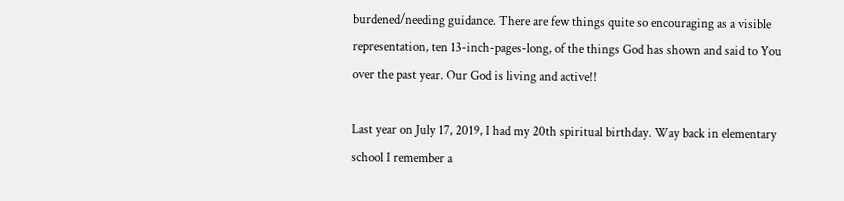burdened/needing guidance. There are few things quite so encouraging as a visible representation, ten 13-inch-pages-long, of the things God has shown and said to You over the past year. Our God is living and active!!

Last year on July 17, 2019, I had my 20th spiritual birthday. Way back in elementary school I remember a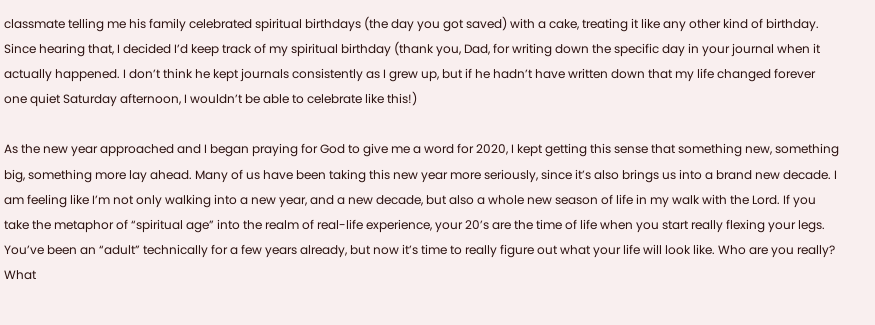classmate telling me his family celebrated spiritual birthdays (the day you got saved) with a cake, treating it like any other kind of birthday. Since hearing that, I decided I’d keep track of my spiritual birthday (thank you, Dad, for writing down the specific day in your journal when it actually happened. I don’t think he kept journals consistently as I grew up, but if he hadn’t have written down that my life changed forever one quiet Saturday afternoon, I wouldn’t be able to celebrate like this!)

As the new year approached and I began praying for God to give me a word for 2020, I kept getting this sense that something new, something big, something more lay ahead. Many of us have been taking this new year more seriously, since it’s also brings us into a brand new decade. I am feeling like I’m not only walking into a new year, and a new decade, but also a whole new season of life in my walk with the Lord. If you take the metaphor of “spiritual age” into the realm of real-life experience, your 20’s are the time of life when you start really flexing your legs. You’ve been an “adult” technically for a few years already, but now it’s time to really figure out what your life will look like. Who are you really? What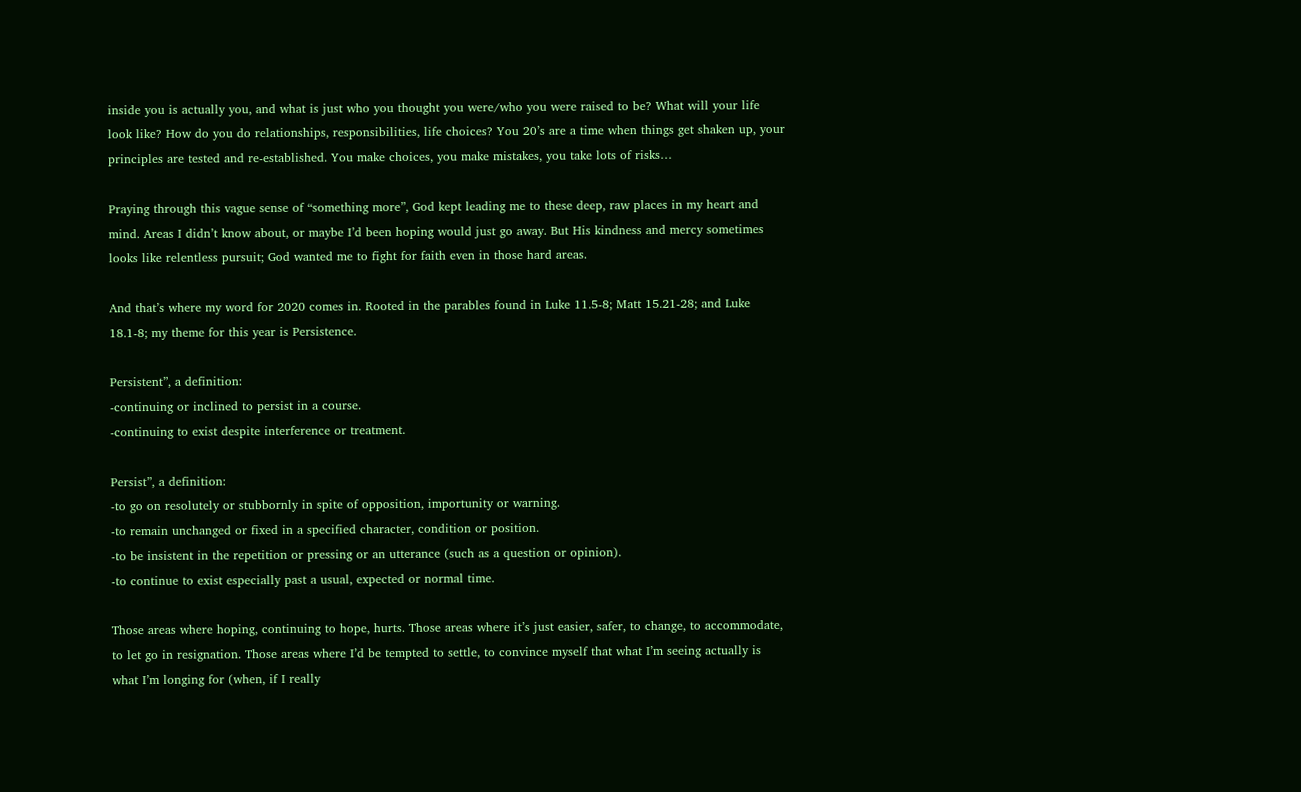inside you is actually you, and what is just who you thought you were/who you were raised to be? What will your life look like? How do you do relationships, responsibilities, life choices? You 20’s are a time when things get shaken up, your principles are tested and re-established. You make choices, you make mistakes, you take lots of risks…

Praying through this vague sense of “something more”, God kept leading me to these deep, raw places in my heart and mind. Areas I didn’t know about, or maybe I’d been hoping would just go away. But His kindness and mercy sometimes looks like relentless pursuit; God wanted me to fight for faith even in those hard areas.

And that’s where my word for 2020 comes in. Rooted in the parables found in Luke 11.5-8; Matt 15.21-28; and Luke 18.1-8; my theme for this year is Persistence.

Persistent”, a definition:
-continuing or inclined to persist in a course.
-continuing to exist despite interference or treatment.

Persist”, a definition:
-to go on resolutely or stubbornly in spite of opposition, importunity or warning.
-to remain unchanged or fixed in a specified character, condition or position.
-to be insistent in the repetition or pressing or an utterance (such as a question or opinion).
-to continue to exist especially past a usual, expected or normal time.

Those areas where hoping, continuing to hope, hurts. Those areas where it’s just easier, safer, to change, to accommodate, to let go in resignation. Those areas where I’d be tempted to settle, to convince myself that what I’m seeing actually is what I’m longing for (when, if I really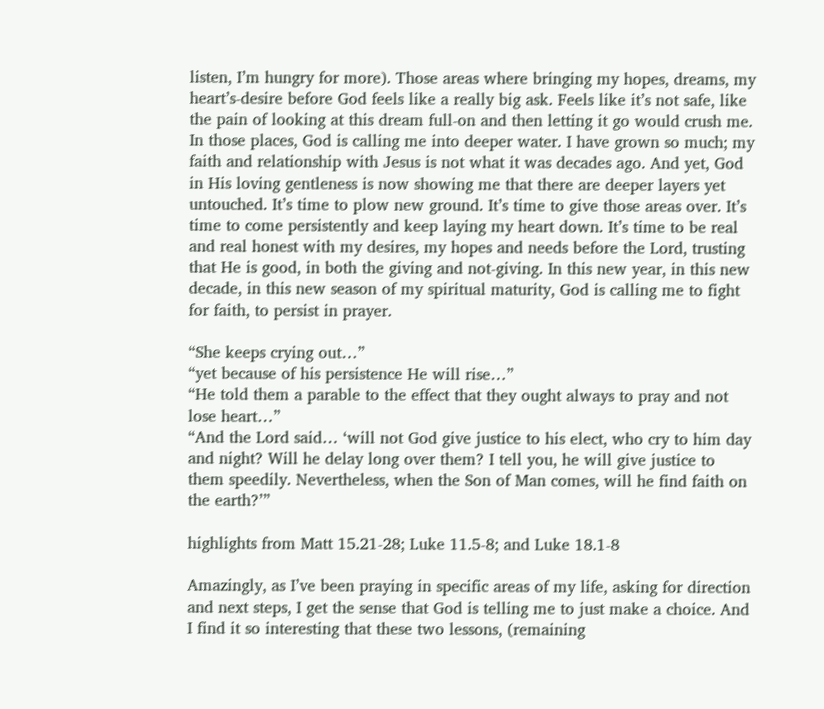listen, I’m hungry for more). Those areas where bringing my hopes, dreams, my heart’s-desire before God feels like a really big ask. Feels like it’s not safe, like the pain of looking at this dream full-on and then letting it go would crush me. In those places, God is calling me into deeper water. I have grown so much; my faith and relationship with Jesus is not what it was decades ago. And yet, God in His loving gentleness is now showing me that there are deeper layers yet untouched. It’s time to plow new ground. It’s time to give those areas over. It’s time to come persistently and keep laying my heart down. It’s time to be real and real honest with my desires, my hopes and needs before the Lord, trusting that He is good, in both the giving and not-giving. In this new year, in this new decade, in this new season of my spiritual maturity, God is calling me to fight for faith, to persist in prayer.

“She keeps crying out…”
“yet because of his persistence He will rise…”
“He told them a parable to the effect that they ought always to pray and not lose heart…”
“And the Lord said… ‘will not God give justice to his elect, who cry to him day and night? Will he delay long over them? I tell you, he will give justice to them speedily. Nevertheless, when the Son of Man comes, will he find faith on the earth?’”

highlights from Matt 15.21-28; Luke 11.5-8; and Luke 18.1-8

Amazingly, as I’ve been praying in specific areas of my life, asking for direction and next steps, I get the sense that God is telling me to just make a choice. And I find it so interesting that these two lessons, (remaining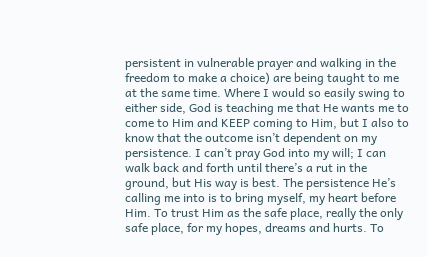persistent in vulnerable prayer and walking in the freedom to make a choice) are being taught to me at the same time. Where I would so easily swing to either side, God is teaching me that He wants me to come to Him and KEEP coming to Him, but I also to know that the outcome isn’t dependent on my persistence. I can’t pray God into my will; I can walk back and forth until there’s a rut in the ground, but His way is best. The persistence He’s calling me into is to bring myself, my heart before Him. To trust Him as the safe place, really the only safe place, for my hopes, dreams and hurts. To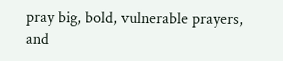pray big, bold, vulnerable prayers, and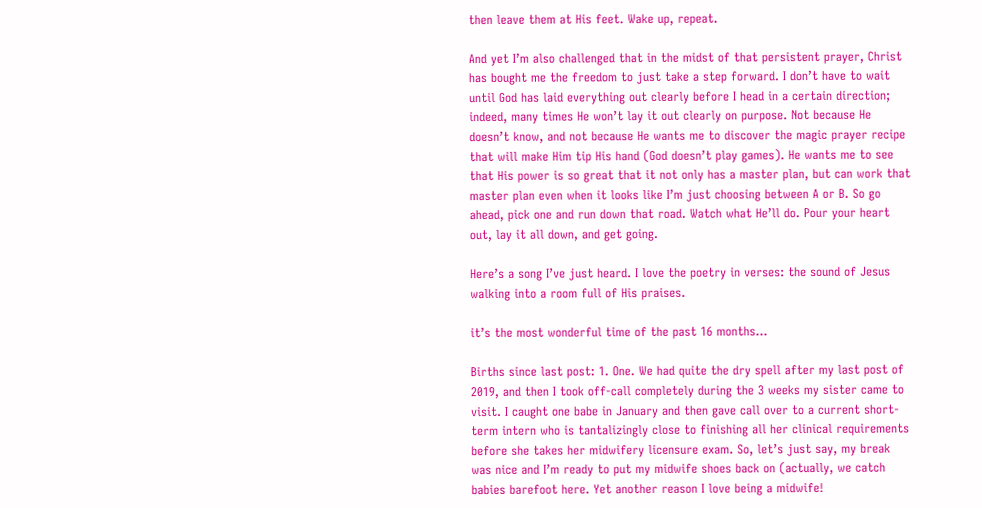then leave them at His feet. Wake up, repeat.

And yet I’m also challenged that in the midst of that persistent prayer, Christ has bought me the freedom to just take a step forward. I don’t have to wait until God has laid everything out clearly before I head in a certain direction; indeed, many times He won’t lay it out clearly on purpose. Not because He doesn’t know, and not because He wants me to discover the magic prayer recipe that will make Him tip His hand (God doesn’t play games). He wants me to see that His power is so great that it not only has a master plan, but can work that master plan even when it looks like I’m just choosing between A or B. So go ahead, pick one and run down that road. Watch what He’ll do. Pour your heart out, lay it all down, and get going.

Here’s a song I’ve just heard. I love the poetry in verses: the sound of Jesus walking into a room full of His praises.

it’s the most wonderful time of the past 16 months…

Births since last post: 1. One. We had quite the dry spell after my last post of 2019, and then I took off-call completely during the 3 weeks my sister came to visit. I caught one babe in January and then gave call over to a current short-term intern who is tantalizingly close to finishing all her clinical requirements before she takes her midwifery licensure exam. So, let’s just say, my break was nice and I’m ready to put my midwife shoes back on (actually, we catch babies barefoot here. Yet another reason I love being a midwife!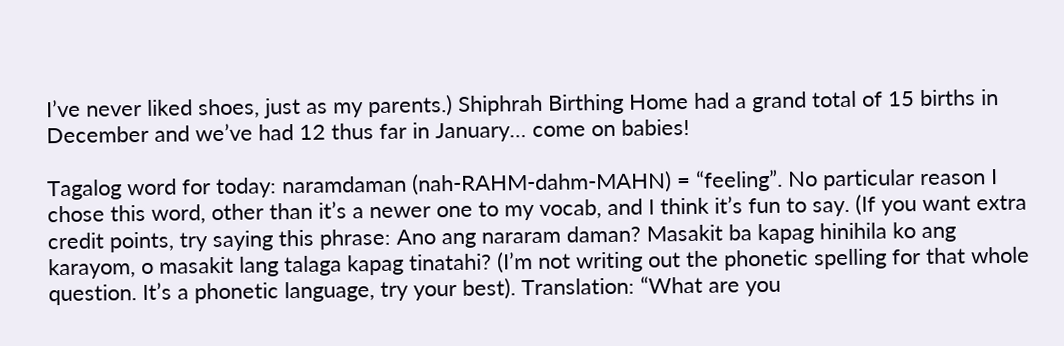I’ve never liked shoes, just as my parents.) Shiphrah Birthing Home had a grand total of 15 births in December and we’ve had 12 thus far in January… come on babies!

Tagalog word for today: naramdaman (nah-RAHM-dahm-MAHN) = “feeling”. No particular reason I chose this word, other than it’s a newer one to my vocab, and I think it’s fun to say. (If you want extra credit points, try saying this phrase: Ano ang nararam daman? Masakit ba kapag hinihila ko ang karayom, o masakit lang talaga kapag tinatahi? (I’m not writing out the phonetic spelling for that whole question. It’s a phonetic language, try your best). Translation: “What are you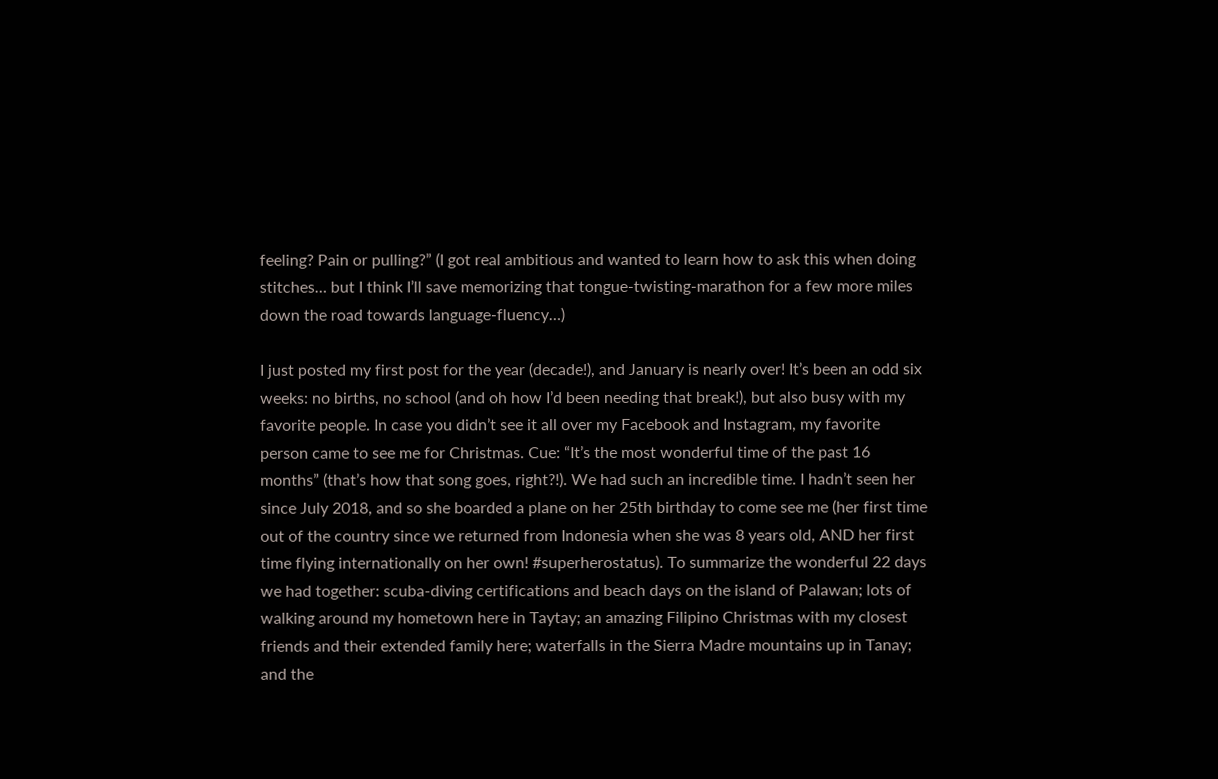feeling? Pain or pulling?” (I got real ambitious and wanted to learn how to ask this when doing stitches… but I think I’ll save memorizing that tongue-twisting-marathon for a few more miles down the road towards language-fluency…)

I just posted my first post for the year (decade!), and January is nearly over! It’s been an odd six weeks: no births, no school (and oh how I’d been needing that break!), but also busy with my favorite people. In case you didn’t see it all over my Facebook and Instagram, my favorite person came to see me for Christmas. Cue: “It’s the most wonderful time of the past 16 months” (that’s how that song goes, right?!). We had such an incredible time. I hadn’t seen her since July 2018, and so she boarded a plane on her 25th birthday to come see me (her first time out of the country since we returned from Indonesia when she was 8 years old, AND her first time flying internationally on her own! #superherostatus). To summarize the wonderful 22 days we had together: scuba-diving certifications and beach days on the island of Palawan; lots of walking around my hometown here in Taytay; an amazing Filipino Christmas with my closest friends and their extended family here; waterfalls in the Sierra Madre mountains up in Tanay; and the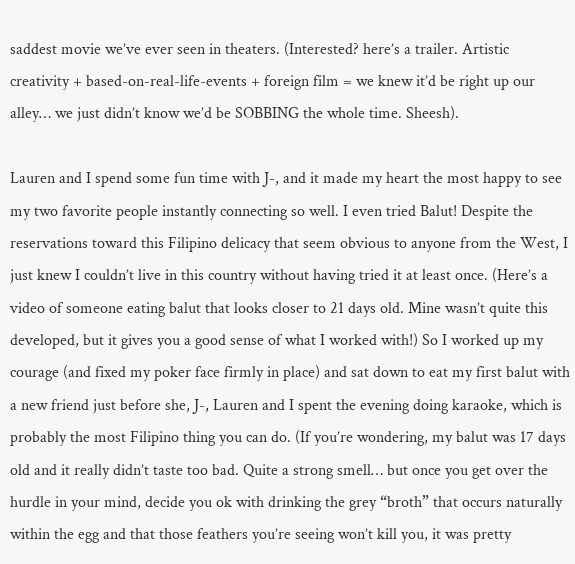saddest movie we’ve ever seen in theaters. (Interested? here’s a trailer. Artistic creativity + based-on-real-life-events + foreign film = we knew it’d be right up our alley… we just didn’t know we’d be SOBBING the whole time. Sheesh).

Lauren and I spend some fun time with J-, and it made my heart the most happy to see my two favorite people instantly connecting so well. I even tried Balut! Despite the reservations toward this Filipino delicacy that seem obvious to anyone from the West, I just knew I couldn’t live in this country without having tried it at least once. (Here’s a video of someone eating balut that looks closer to 21 days old. Mine wasn’t quite this developed, but it gives you a good sense of what I worked with!) So I worked up my courage (and fixed my poker face firmly in place) and sat down to eat my first balut with a new friend just before she, J-, Lauren and I spent the evening doing karaoke, which is probably the most Filipino thing you can do. (If you’re wondering, my balut was 17 days old and it really didn’t taste too bad. Quite a strong smell… but once you get over the hurdle in your mind, decide you ok with drinking the grey “broth” that occurs naturally within the egg and that those feathers you’re seeing won’t kill you, it was pretty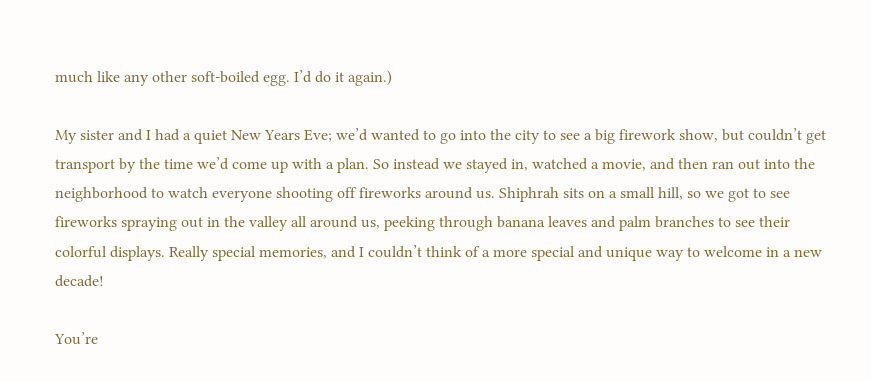much like any other soft-boiled egg. I’d do it again.)

My sister and I had a quiet New Years Eve; we’d wanted to go into the city to see a big firework show, but couldn’t get transport by the time we’d come up with a plan. So instead we stayed in, watched a movie, and then ran out into the neighborhood to watch everyone shooting off fireworks around us. Shiphrah sits on a small hill, so we got to see fireworks spraying out in the valley all around us, peeking through banana leaves and palm branches to see their colorful displays. Really special memories, and I couldn’t think of a more special and unique way to welcome in a new decade!

You’re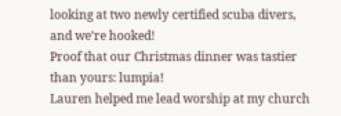looking at two newly certified scuba divers, and we’re hooked!
Proof that our Christmas dinner was tastier than yours: lumpia!
Lauren helped me lead worship at my church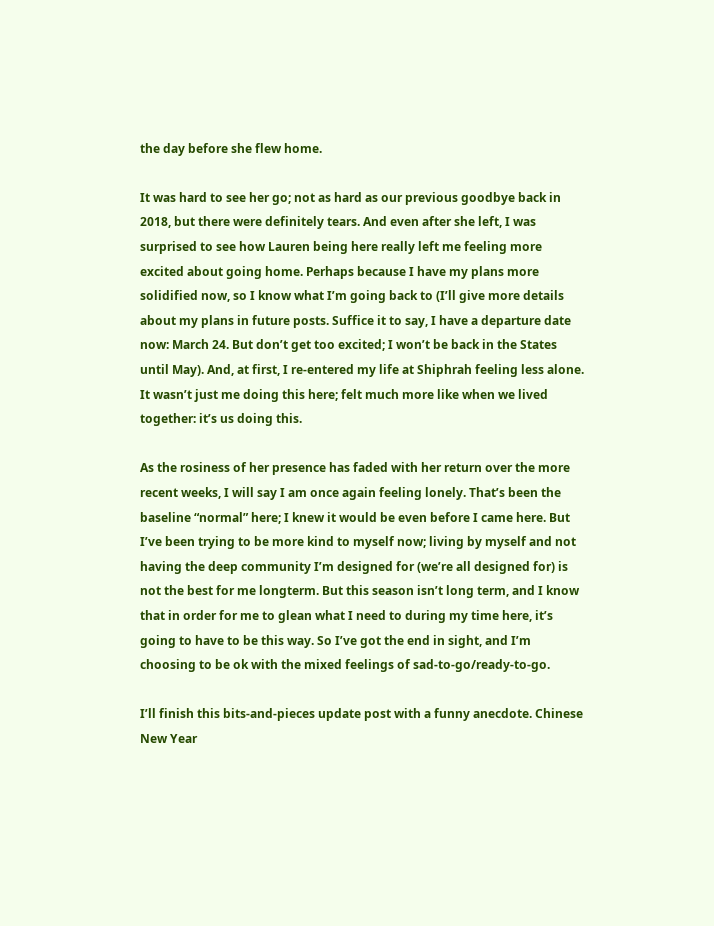the day before she flew home.

It was hard to see her go; not as hard as our previous goodbye back in 2018, but there were definitely tears. And even after she left, I was surprised to see how Lauren being here really left me feeling more excited about going home. Perhaps because I have my plans more solidified now, so I know what I’m going back to (I’ll give more details about my plans in future posts. Suffice it to say, I have a departure date now: March 24. But don’t get too excited; I won’t be back in the States until May). And, at first, I re-entered my life at Shiphrah feeling less alone. It wasn’t just me doing this here; felt much more like when we lived together: it’s us doing this.

As the rosiness of her presence has faded with her return over the more recent weeks, I will say I am once again feeling lonely. That’s been the baseline “normal” here; I knew it would be even before I came here. But I’ve been trying to be more kind to myself now; living by myself and not having the deep community I’m designed for (we’re all designed for) is not the best for me longterm. But this season isn’t long term, and I know that in order for me to glean what I need to during my time here, it’s going to have to be this way. So I’ve got the end in sight, and I’m choosing to be ok with the mixed feelings of sad-to-go/ready-to-go.

I’ll finish this bits-and-pieces update post with a funny anecdote. Chinese New Year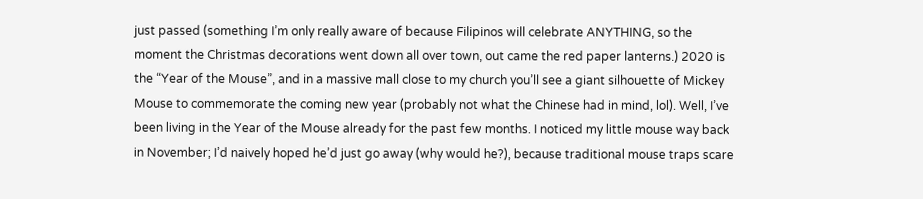just passed (something I’m only really aware of because Filipinos will celebrate ANYTHING, so the moment the Christmas decorations went down all over town, out came the red paper lanterns.) 2020 is the “Year of the Mouse”, and in a massive mall close to my church you’ll see a giant silhouette of Mickey Mouse to commemorate the coming new year (probably not what the Chinese had in mind, lol). Well, I’ve been living in the Year of the Mouse already for the past few months. I noticed my little mouse way back in November; I’d naively hoped he’d just go away (why would he?), because traditional mouse traps scare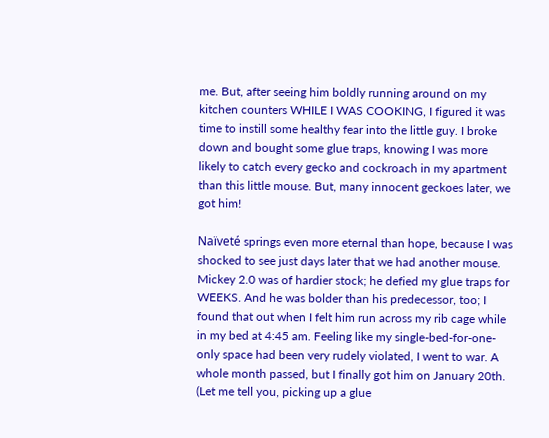me. But, after seeing him boldly running around on my kitchen counters WHILE I WAS COOKING, I figured it was time to instill some healthy fear into the little guy. I broke down and bought some glue traps, knowing I was more likely to catch every gecko and cockroach in my apartment than this little mouse. But, many innocent geckoes later, we got him!

Naïveté springs even more eternal than hope, because I was shocked to see just days later that we had another mouse. Mickey 2.0 was of hardier stock; he defied my glue traps for WEEKS. And he was bolder than his predecessor, too; I found that out when I felt him run across my rib cage while in my bed at 4:45 am. Feeling like my single-bed-for-one-only space had been very rudely violated, I went to war. A whole month passed, but I finally got him on January 20th. (Let me tell you, picking up a glue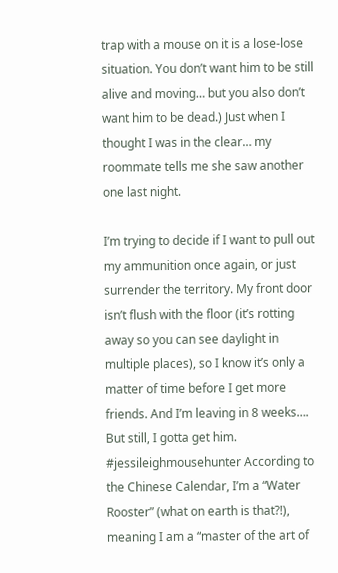trap with a mouse on it is a lose-lose situation. You don’t want him to be still alive and moving… but you also don’t want him to be dead.) Just when I thought I was in the clear… my roommate tells me she saw another one last night.

I’m trying to decide if I want to pull out my ammunition once again, or just surrender the territory. My front door isn’t flush with the floor (it’s rotting away so you can see daylight in multiple places), so I know it’s only a matter of time before I get more friends. And I’m leaving in 8 weeks…. But still, I gotta get him. #jessileighmousehunter According to the Chinese Calendar, I’m a “Water Rooster” (what on earth is that?!), meaning I am a “master of the art of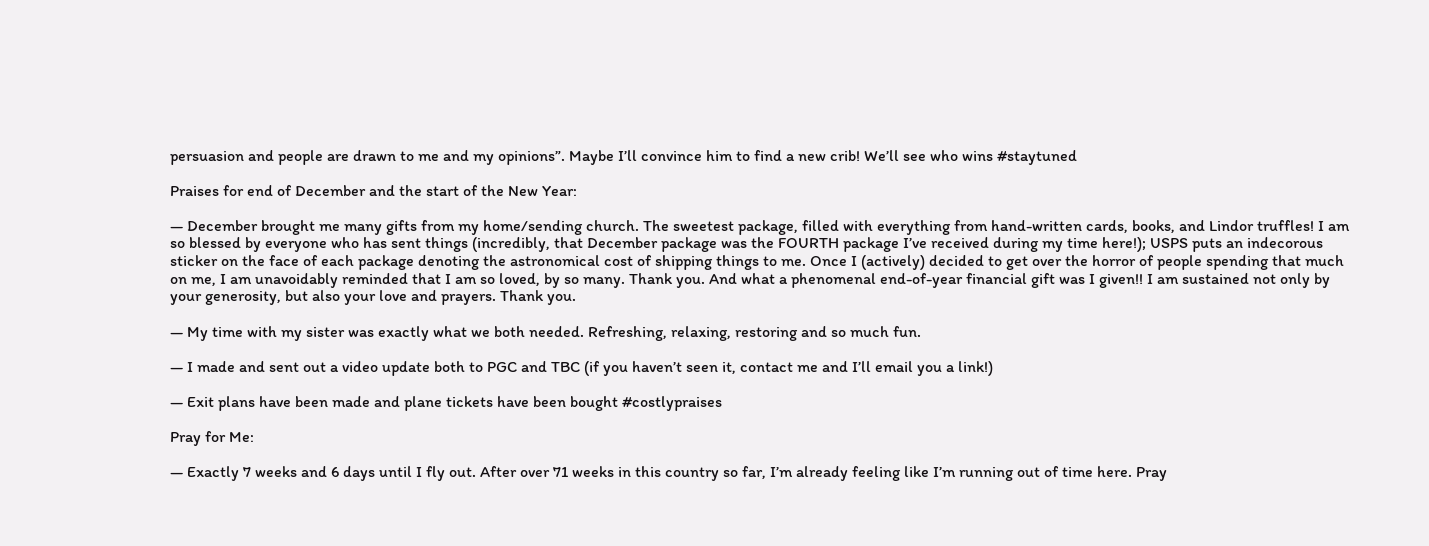persuasion and people are drawn to me and my opinions”. Maybe I’ll convince him to find a new crib! We’ll see who wins #staytuned

Praises for end of December and the start of the New Year:

— December brought me many gifts from my home/sending church. The sweetest package, filled with everything from hand-written cards, books, and Lindor truffles! I am so blessed by everyone who has sent things (incredibly, that December package was the FOURTH package I’ve received during my time here!); USPS puts an indecorous sticker on the face of each package denoting the astronomical cost of shipping things to me. Once I (actively) decided to get over the horror of people spending that much on me, I am unavoidably reminded that I am so loved, by so many. Thank you. And what a phenomenal end-of-year financial gift was I given!! I am sustained not only by your generosity, but also your love and prayers. Thank you.

— My time with my sister was exactly what we both needed. Refreshing, relaxing, restoring and so much fun.

— I made and sent out a video update both to PGC and TBC (if you haven’t seen it, contact me and I’ll email you a link!)

— Exit plans have been made and plane tickets have been bought #costlypraises

Pray for Me:

— Exactly 7 weeks and 6 days until I fly out. After over 71 weeks in this country so far, I’m already feeling like I’m running out of time here. Pray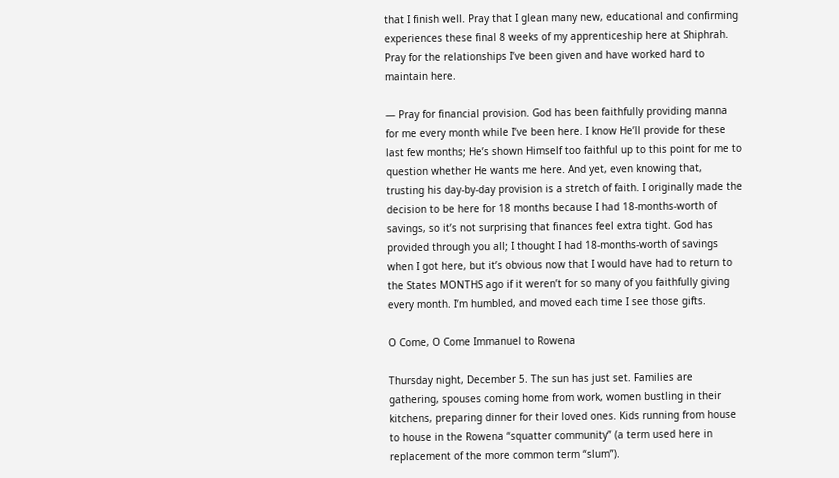that I finish well. Pray that I glean many new, educational and confirming experiences these final 8 weeks of my apprenticeship here at Shiphrah. Pray for the relationships I’ve been given and have worked hard to maintain here.

— Pray for financial provision. God has been faithfully providing manna for me every month while I’ve been here. I know He’ll provide for these last few months; He’s shown Himself too faithful up to this point for me to question whether He wants me here. And yet, even knowing that, trusting his day-by-day provision is a stretch of faith. I originally made the decision to be here for 18 months because I had 18-months-worth of savings, so it’s not surprising that finances feel extra tight. God has provided through you all; I thought I had 18-months-worth of savings when I got here, but it’s obvious now that I would have had to return to the States MONTHS ago if it weren’t for so many of you faithfully giving every month. I’m humbled, and moved each time I see those gifts.

O Come, O Come Immanuel to Rowena

Thursday night, December 5. The sun has just set. Families are gathering, spouses coming home from work, women bustling in their kitchens, preparing dinner for their loved ones. Kids running from house to house in the Rowena “squatter community” (a term used here in replacement of the more common term “slum”).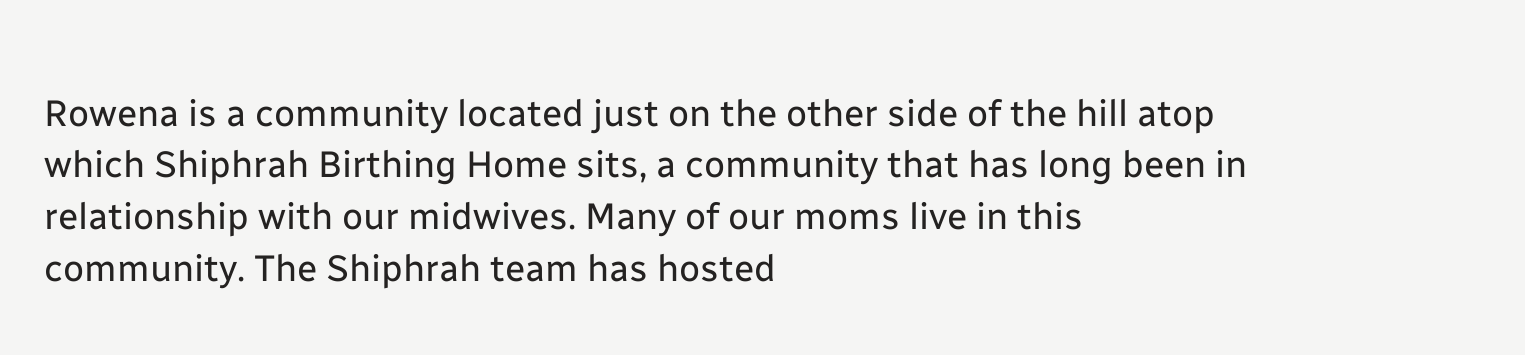Rowena is a community located just on the other side of the hill atop which Shiphrah Birthing Home sits, a community that has long been in relationship with our midwives. Many of our moms live in this community. The Shiphrah team has hosted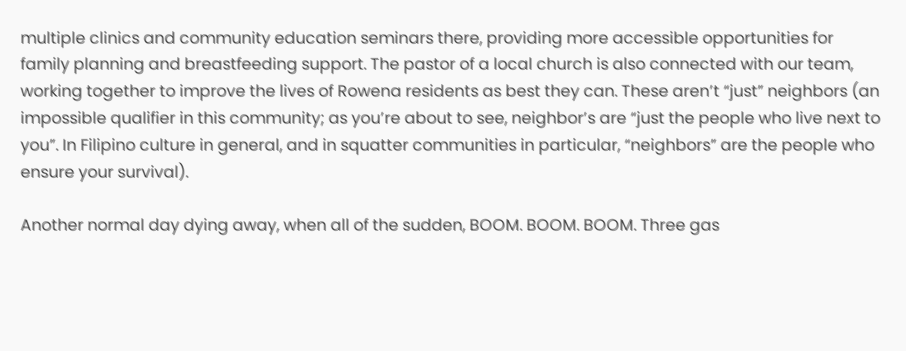multiple clinics and community education seminars there, providing more accessible opportunities for family planning and breastfeeding support. The pastor of a local church is also connected with our team, working together to improve the lives of Rowena residents as best they can. These aren’t “just” neighbors (an impossible qualifier in this community; as you’re about to see, neighbor’s are “just the people who live next to you”. In Filipino culture in general, and in squatter communities in particular, “neighbors” are the people who ensure your survival).

Another normal day dying away, when all of the sudden, BOOM. BOOM. BOOM. Three gas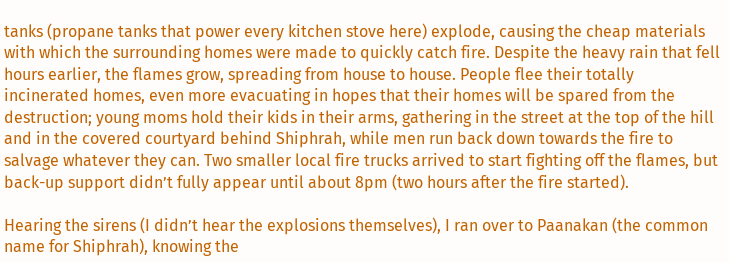tanks (propane tanks that power every kitchen stove here) explode, causing the cheap materials with which the surrounding homes were made to quickly catch fire. Despite the heavy rain that fell hours earlier, the flames grow, spreading from house to house. People flee their totally incinerated homes, even more evacuating in hopes that their homes will be spared from the destruction; young moms hold their kids in their arms, gathering in the street at the top of the hill and in the covered courtyard behind Shiphrah, while men run back down towards the fire to salvage whatever they can. Two smaller local fire trucks arrived to start fighting off the flames, but back-up support didn’t fully appear until about 8pm (two hours after the fire started).

Hearing the sirens (I didn’t hear the explosions themselves), I ran over to Paanakan (the common name for Shiphrah), knowing the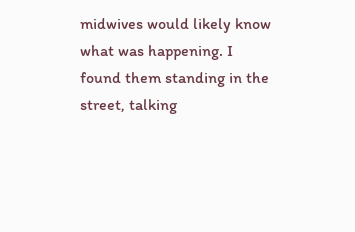midwives would likely know what was happening. I found them standing in the street, talking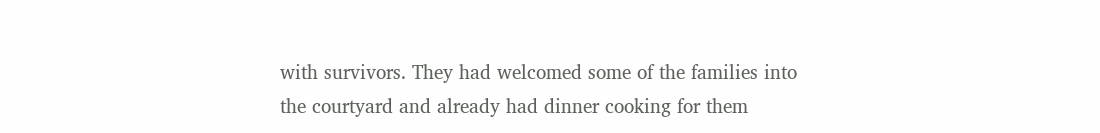with survivors. They had welcomed some of the families into the courtyard and already had dinner cooking for them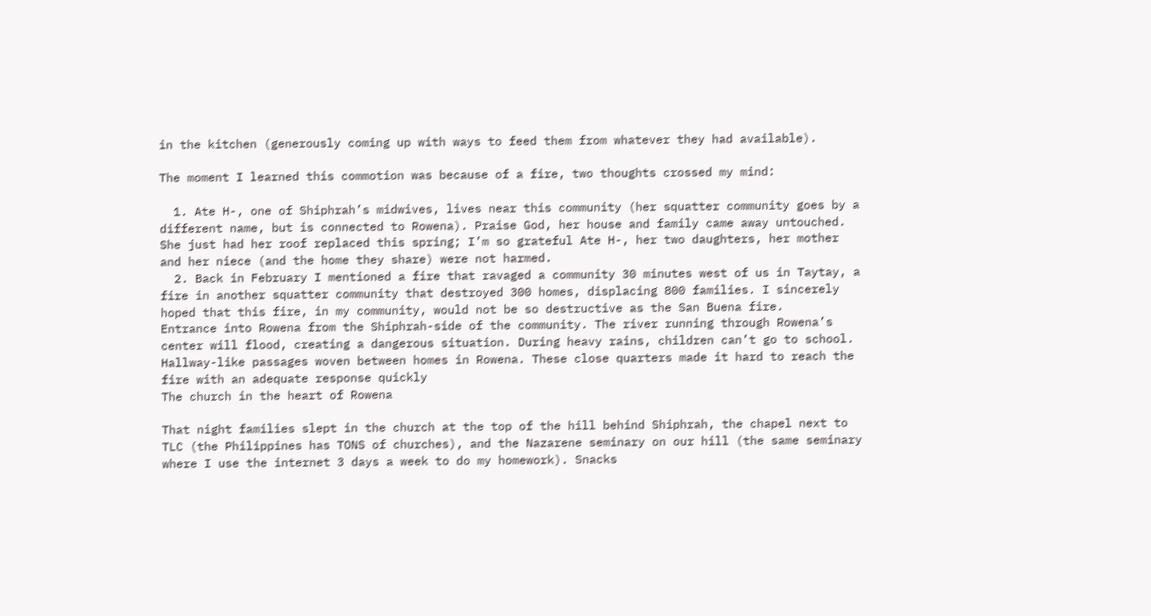in the kitchen (generously coming up with ways to feed them from whatever they had available).

The moment I learned this commotion was because of a fire, two thoughts crossed my mind:

  1. Ate H-, one of Shiphrah’s midwives, lives near this community (her squatter community goes by a different name, but is connected to Rowena). Praise God, her house and family came away untouched. She just had her roof replaced this spring; I’m so grateful Ate H-, her two daughters, her mother and her niece (and the home they share) were not harmed.
  2. Back in February I mentioned a fire that ravaged a community 30 minutes west of us in Taytay, a fire in another squatter community that destroyed 300 homes, displacing 800 families. I sincerely hoped that this fire, in my community, would not be so destructive as the San Buena fire.
Entrance into Rowena from the Shiphrah-side of the community. The river running through Rowena’s center will flood, creating a dangerous situation. During heavy rains, children can’t go to school.
Hallway-like passages woven between homes in Rowena. These close quarters made it hard to reach the fire with an adequate response quickly
The church in the heart of Rowena

That night families slept in the church at the top of the hill behind Shiphrah, the chapel next to TLC (the Philippines has TONS of churches), and the Nazarene seminary on our hill (the same seminary where I use the internet 3 days a week to do my homework). Snacks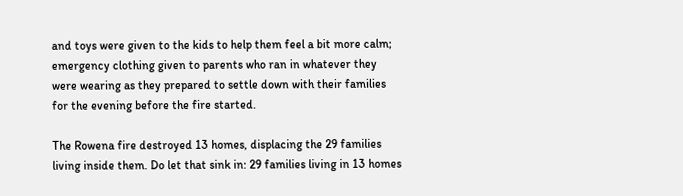and toys were given to the kids to help them feel a bit more calm; emergency clothing given to parents who ran in whatever they were wearing as they prepared to settle down with their families for the evening before the fire started.

The Rowena fire destroyed 13 homes, displacing the 29 families living inside them. Do let that sink in: 29 families living in 13 homes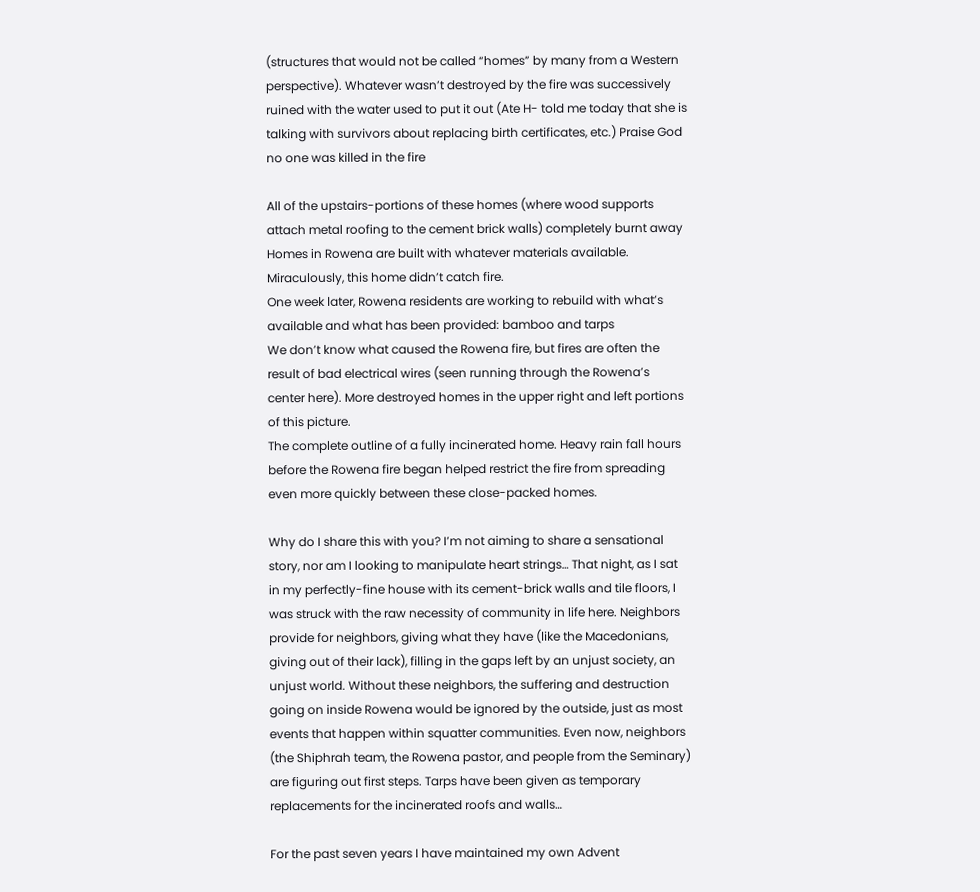(structures that would not be called “homes” by many from a Western perspective). Whatever wasn’t destroyed by the fire was successively ruined with the water used to put it out (Ate H- told me today that she is talking with survivors about replacing birth certificates, etc.) Praise God no one was killed in the fire

All of the upstairs-portions of these homes (where wood supports attach metal roofing to the cement brick walls) completely burnt away
Homes in Rowena are built with whatever materials available. Miraculously, this home didn’t catch fire.
One week later, Rowena residents are working to rebuild with what’s available and what has been provided: bamboo and tarps
We don’t know what caused the Rowena fire, but fires are often the result of bad electrical wires (seen running through the Rowena’s center here). More destroyed homes in the upper right and left portions of this picture.
The complete outline of a fully incinerated home. Heavy rain fall hours before the Rowena fire began helped restrict the fire from spreading even more quickly between these close-packed homes.

Why do I share this with you? I’m not aiming to share a sensational story, nor am I looking to manipulate heart strings… That night, as I sat in my perfectly-fine house with its cement-brick walls and tile floors, I was struck with the raw necessity of community in life here. Neighbors provide for neighbors, giving what they have (like the Macedonians, giving out of their lack), filling in the gaps left by an unjust society, an unjust world. Without these neighbors, the suffering and destruction going on inside Rowena would be ignored by the outside, just as most events that happen within squatter communities. Even now, neighbors (the Shiphrah team, the Rowena pastor, and people from the Seminary) are figuring out first steps. Tarps have been given as temporary replacements for the incinerated roofs and walls…

For the past seven years I have maintained my own Advent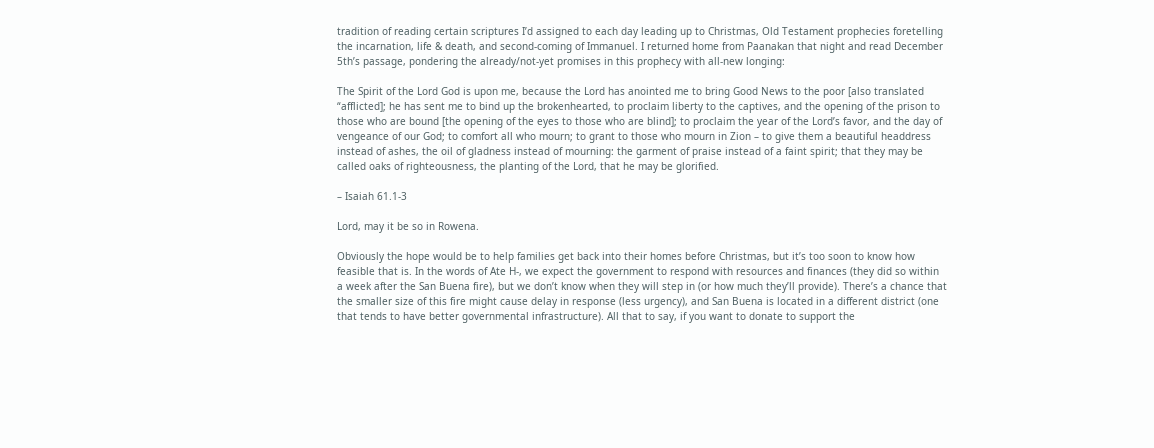tradition of reading certain scriptures I’d assigned to each day leading up to Christmas, Old Testament prophecies foretelling the incarnation, life & death, and second-coming of Immanuel. I returned home from Paanakan that night and read December 5th’s passage, pondering the already/not-yet promises in this prophecy with all-new longing:

The Spirit of the Lord God is upon me, because the Lord has anointed me to bring Good News to the poor [also translated “afflicted]; he has sent me to bind up the brokenhearted, to proclaim liberty to the captives, and the opening of the prison to those who are bound [the opening of the eyes to those who are blind]; to proclaim the year of the Lord’s favor, and the day of vengeance of our God; to comfort all who mourn; to grant to those who mourn in Zion – to give them a beautiful headdress instead of ashes, the oil of gladness instead of mourning: the garment of praise instead of a faint spirit; that they may be called oaks of righteousness, the planting of the Lord, that he may be glorified.

– Isaiah 61.1-3

Lord, may it be so in Rowena.

Obviously the hope would be to help families get back into their homes before Christmas, but it’s too soon to know how feasible that is. In the words of Ate H-, we expect the government to respond with resources and finances (they did so within a week after the San Buena fire), but we don’t know when they will step in (or how much they’ll provide). There’s a chance that the smaller size of this fire might cause delay in response (less urgency), and San Buena is located in a different district (one that tends to have better governmental infrastructure). All that to say, if you want to donate to support the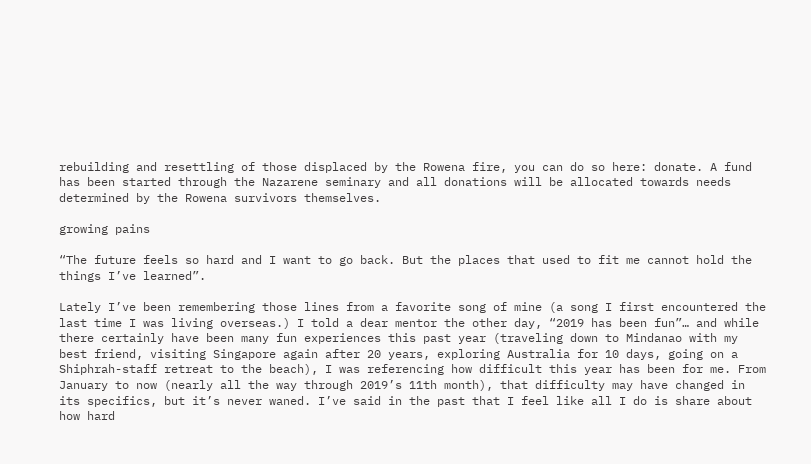rebuilding and resettling of those displaced by the Rowena fire, you can do so here: donate. A fund has been started through the Nazarene seminary and all donations will be allocated towards needs determined by the Rowena survivors themselves.

growing pains

“The future feels so hard and I want to go back. But the places that used to fit me cannot hold the things I’ve learned”.

Lately I’ve been remembering those lines from a favorite song of mine (a song I first encountered the last time I was living overseas.) I told a dear mentor the other day, “2019 has been fun”… and while there certainly have been many fun experiences this past year (traveling down to Mindanao with my best friend, visiting Singapore again after 20 years, exploring Australia for 10 days, going on a Shiphrah-staff retreat to the beach), I was referencing how difficult this year has been for me. From January to now (nearly all the way through 2019’s 11th month), that difficulty may have changed in its specifics, but it’s never waned. I’ve said in the past that I feel like all I do is share about how hard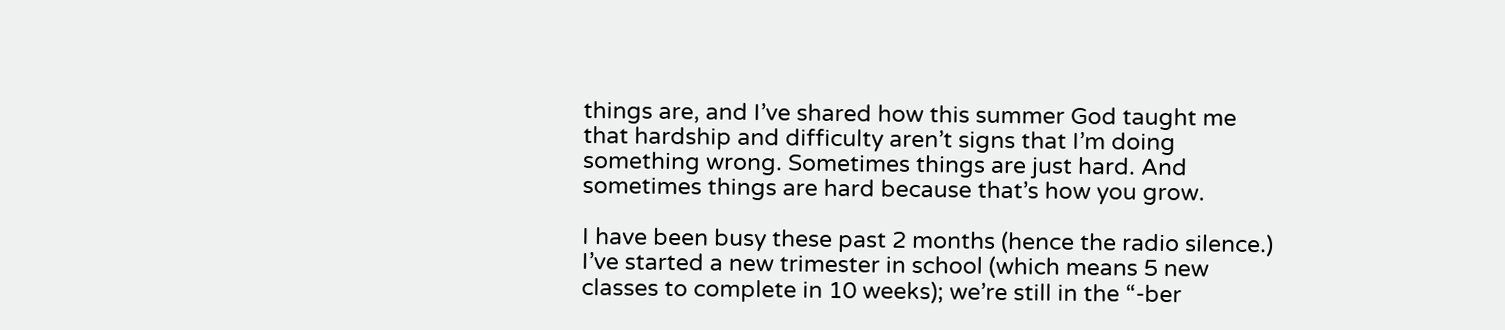things are, and I’ve shared how this summer God taught me that hardship and difficulty aren’t signs that I’m doing something wrong. Sometimes things are just hard. And sometimes things are hard because that’s how you grow.

I have been busy these past 2 months (hence the radio silence.) I’ve started a new trimester in school (which means 5 new classes to complete in 10 weeks); we’re still in the “-ber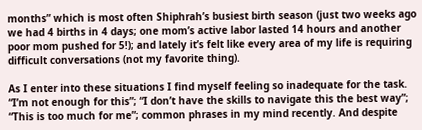months” which is most often Shiphrah’s busiest birth season (just two weeks ago we had 4 births in 4 days; one mom’s active labor lasted 14 hours and another poor mom pushed for 5!); and lately it’s felt like every area of my life is requiring difficult conversations (not my favorite thing).

As I enter into these situations I find myself feeling so inadequate for the task. “I’m not enough for this”; “I don’t have the skills to navigate this the best way”; “This is too much for me”; common phrases in my mind recently. And despite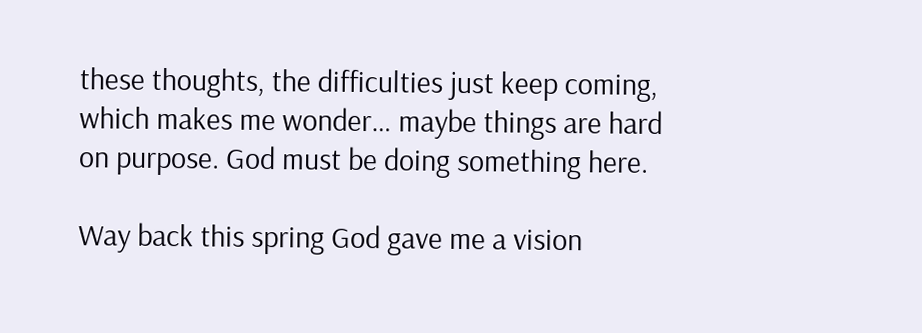these thoughts, the difficulties just keep coming, which makes me wonder… maybe things are hard on purpose. God must be doing something here.

Way back this spring God gave me a vision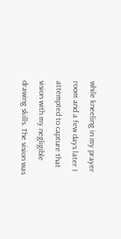while kneeling in my prayer room and a few days later I attempted to capture that vision with my negligible drawing skills. The vision was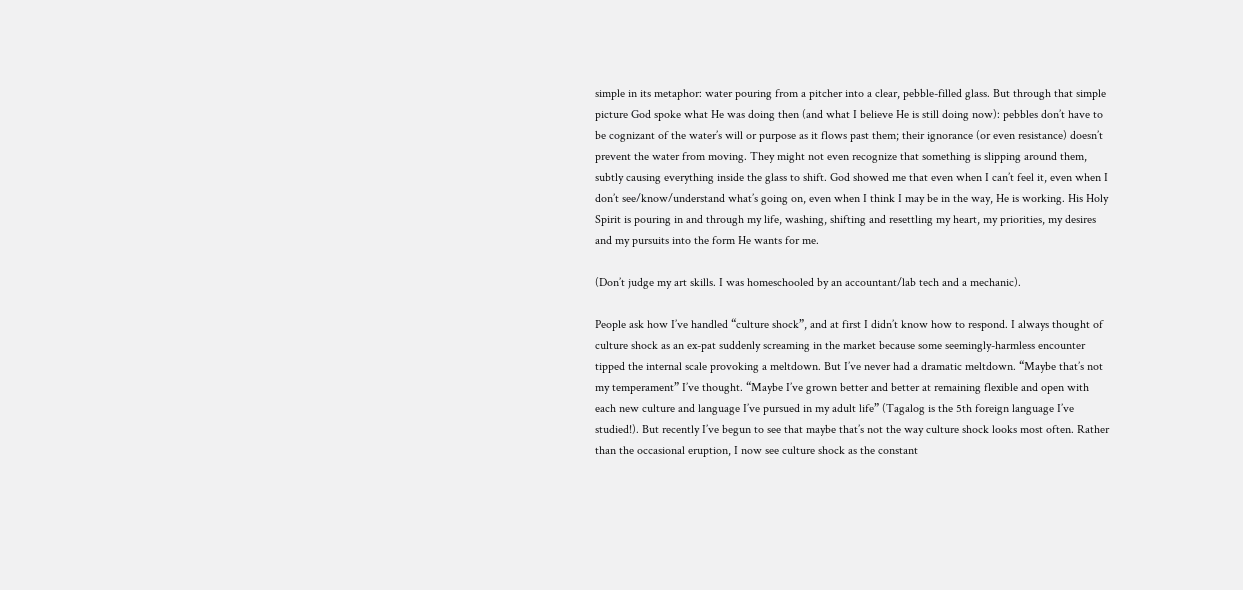simple in its metaphor: water pouring from a pitcher into a clear, pebble-filled glass. But through that simple picture God spoke what He was doing then (and what I believe He is still doing now): pebbles don’t have to be cognizant of the water’s will or purpose as it flows past them; their ignorance (or even resistance) doesn’t prevent the water from moving. They might not even recognize that something is slipping around them, subtly causing everything inside the glass to shift. God showed me that even when I can’t feel it, even when I don’t see/know/understand what’s going on, even when I think I may be in the way, He is working. His Holy Spirit is pouring in and through my life, washing, shifting and resettling my heart, my priorities, my desires and my pursuits into the form He wants for me.

(Don’t judge my art skills. I was homeschooled by an accountant/lab tech and a mechanic).

People ask how I’ve handled “culture shock”, and at first I didn’t know how to respond. I always thought of culture shock as an ex-pat suddenly screaming in the market because some seemingly-harmless encounter tipped the internal scale provoking a meltdown. But I’ve never had a dramatic meltdown. “Maybe that’s not my temperament” I’ve thought. “Maybe I’ve grown better and better at remaining flexible and open with each new culture and language I’ve pursued in my adult life” (Tagalog is the 5th foreign language I’ve studied!). But recently I’ve begun to see that maybe that’s not the way culture shock looks most often. Rather than the occasional eruption, I now see culture shock as the constant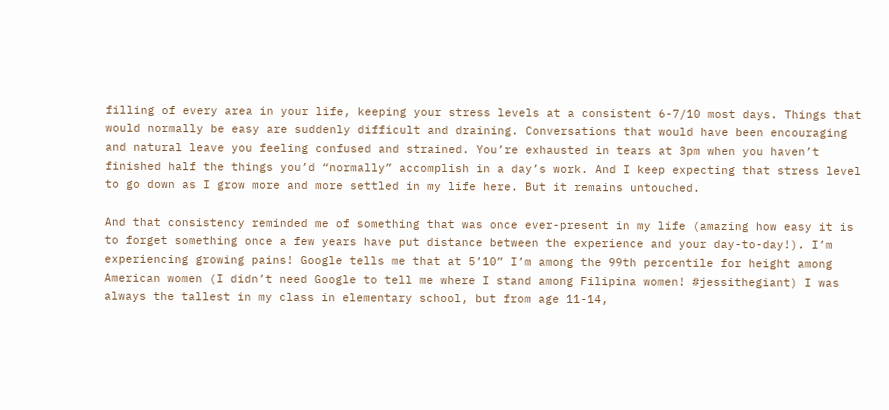filling of every area in your life, keeping your stress levels at a consistent 6-7/10 most days. Things that would normally be easy are suddenly difficult and draining. Conversations that would have been encouraging and natural leave you feeling confused and strained. You’re exhausted in tears at 3pm when you haven’t finished half the things you’d “normally” accomplish in a day’s work. And I keep expecting that stress level to go down as I grow more and more settled in my life here. But it remains untouched.

And that consistency reminded me of something that was once ever-present in my life (amazing how easy it is to forget something once a few years have put distance between the experience and your day-to-day!). I’m experiencing growing pains! Google tells me that at 5’10” I’m among the 99th percentile for height among American women (I didn’t need Google to tell me where I stand among Filipina women! #jessithegiant) I was always the tallest in my class in elementary school, but from age 11-14,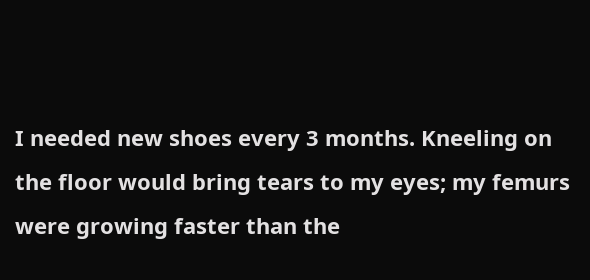I needed new shoes every 3 months. Kneeling on the floor would bring tears to my eyes; my femurs were growing faster than the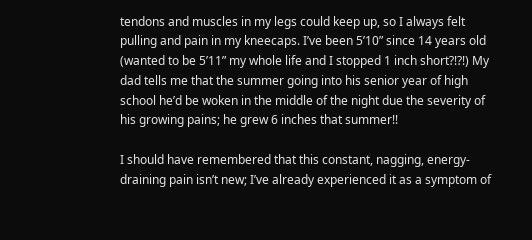tendons and muscles in my legs could keep up, so I always felt pulling and pain in my kneecaps. I’ve been 5’10” since 14 years old (wanted to be 5’11” my whole life and I stopped 1 inch short?!?!) My dad tells me that the summer going into his senior year of high school he’d be woken in the middle of the night due the severity of his growing pains; he grew 6 inches that summer!!

I should have remembered that this constant, nagging, energy-draining pain isn’t new; I’ve already experienced it as a symptom of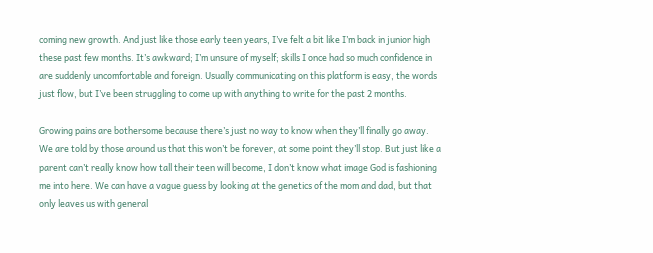coming new growth. And just like those early teen years, I’ve felt a bit like I’m back in junior high these past few months. It’s awkward; I’m unsure of myself; skills I once had so much confidence in are suddenly uncomfortable and foreign. Usually communicating on this platform is easy, the words just flow, but I’ve been struggling to come up with anything to write for the past 2 months.

Growing pains are bothersome because there’s just no way to know when they’ll finally go away. We are told by those around us that this won’t be forever, at some point they’ll stop. But just like a parent can’t really know how tall their teen will become, I don’t know what image God is fashioning me into here. We can have a vague guess by looking at the genetics of the mom and dad, but that only leaves us with general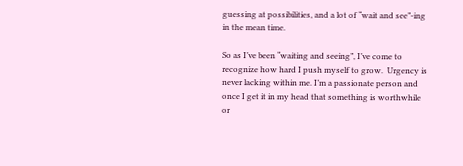guessing at possibilities, and a lot of “wait and see”-ing in the mean time.

So as I’ve been “waiting and seeing”, I’ve come to recognize how hard I push myself to grow.  Urgency is never lacking within me. I’m a passionate person and once I get it in my head that something is worthwhile or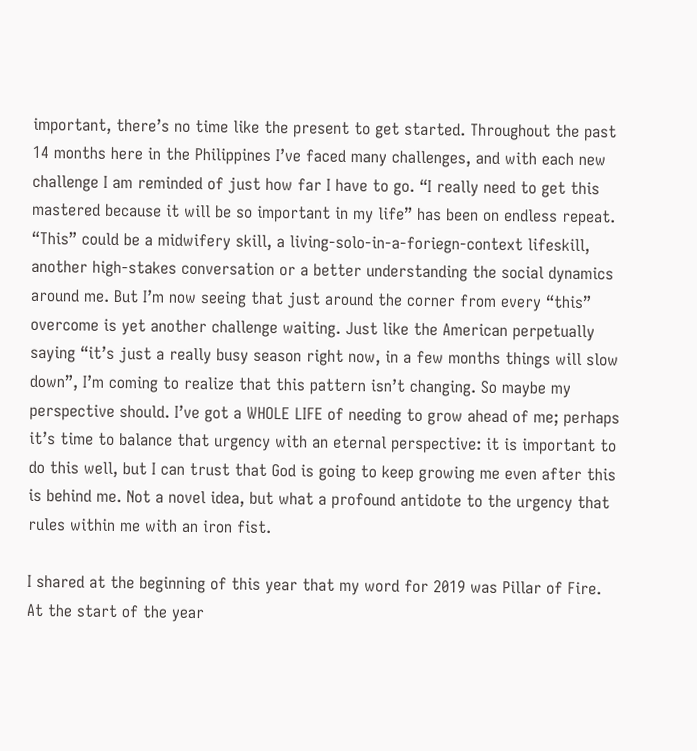important, there’s no time like the present to get started. Throughout the past 14 months here in the Philippines I’ve faced many challenges, and with each new challenge I am reminded of just how far I have to go. “I really need to get this mastered because it will be so important in my life” has been on endless repeat. “This” could be a midwifery skill, a living-solo-in-a-foriegn-context lifeskill, another high-stakes conversation or a better understanding the social dynamics around me. But I’m now seeing that just around the corner from every “this” overcome is yet another challenge waiting. Just like the American perpetually saying “it’s just a really busy season right now, in a few months things will slow down”, I’m coming to realize that this pattern isn’t changing. So maybe my perspective should. I’ve got a WHOLE LIFE of needing to grow ahead of me; perhaps it’s time to balance that urgency with an eternal perspective: it is important to do this well, but I can trust that God is going to keep growing me even after this is behind me. Not a novel idea, but what a profound antidote to the urgency that rules within me with an iron fist.

I shared at the beginning of this year that my word for 2019 was Pillar of Fire. At the start of the year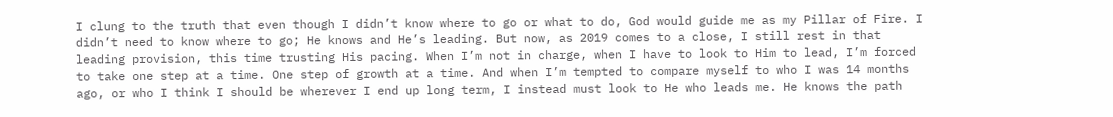I clung to the truth that even though I didn’t know where to go or what to do, God would guide me as my Pillar of Fire. I didn’t need to know where to go; He knows and He’s leading. But now, as 2019 comes to a close, I still rest in that leading provision, this time trusting His pacing. When I’m not in charge, when I have to look to Him to lead, I’m forced to take one step at a time. One step of growth at a time. And when I’m tempted to compare myself to who I was 14 months ago, or who I think I should be wherever I end up long term, I instead must look to He who leads me. He knows the path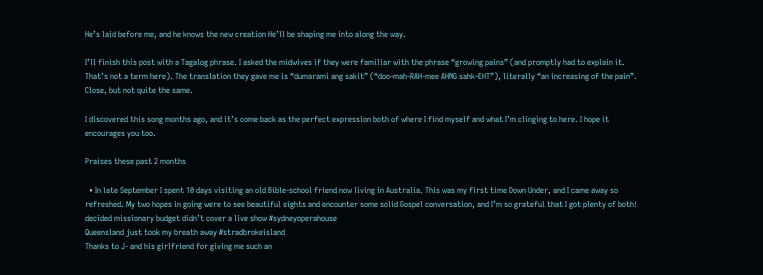He’s laid before me, and he knows the new creation He’ll be shaping me into along the way.

I’ll finish this post with a Tagalog phrase. I asked the midwives if they were familiar with the phrase “growing pains” (and promptly had to explain it. That’s not a term here). The translation they gave me is “dumarami ang sakit” (“doo-mah-RAH-mee AHNG sahk-EHT”), literally “an increasing of the pain”. Close, but not quite the same.

I discovered this song months ago, and it’s come back as the perfect expression both of where I find myself and what I’m clinging to here. I hope it encourages you too.

Praises these past 2 months

  • In late September I spent 10 days visiting an old Bible-school friend now living in Australia. This was my first time Down Under, and I came away so refreshed. My two hopes in going were to see beautiful sights and encounter some solid Gospel conversation, and I’m so grateful that I got plenty of both!
decided missionary budget didn’t cover a live show #sydneyoperahouse
Queensland just took my breath away #stradbrokeisland
Thanks to J- and his girlfriend for giving me such an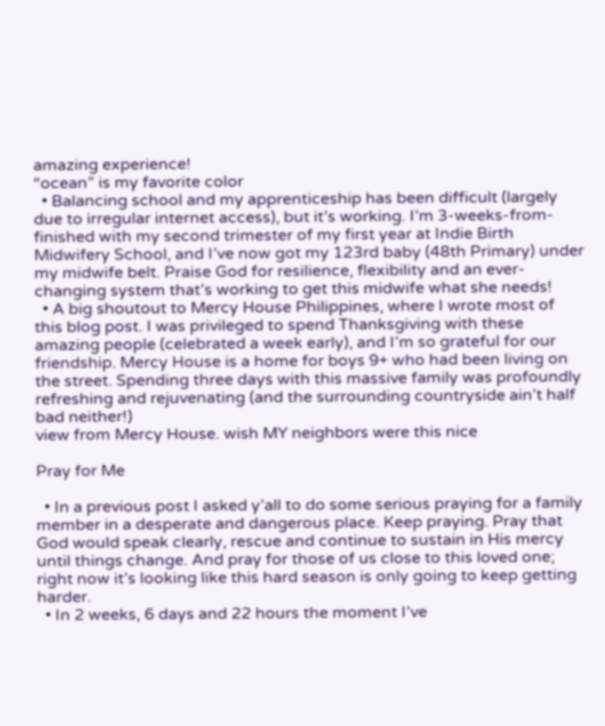amazing experience!
“ocean” is my favorite color
  • Balancing school and my apprenticeship has been difficult (largely due to irregular internet access), but it’s working. I’m 3-weeks-from-finished with my second trimester of my first year at Indie Birth Midwifery School, and I’ve now got my 123rd baby (48th Primary) under my midwife belt. Praise God for resilience, flexibility and an ever-changing system that’s working to get this midwife what she needs!
  • A big shoutout to Mercy House Philippines, where I wrote most of this blog post. I was privileged to spend Thanksgiving with these amazing people (celebrated a week early), and I’m so grateful for our friendship. Mercy House is a home for boys 9+ who had been living on the street. Spending three days with this massive family was profoundly refreshing and rejuvenating (and the surrounding countryside ain’t half bad neither!)
view from Mercy House. wish MY neighbors were this nice

Pray for Me

  • In a previous post I asked y’all to do some serious praying for a family member in a desperate and dangerous place. Keep praying. Pray that God would speak clearly, rescue and continue to sustain in His mercy until things change. And pray for those of us close to this loved one; right now it’s looking like this hard season is only going to keep getting harder.
  • In 2 weeks, 6 days and 22 hours the moment I’ve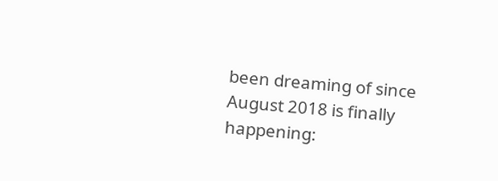been dreaming of since August 2018 is finally happening: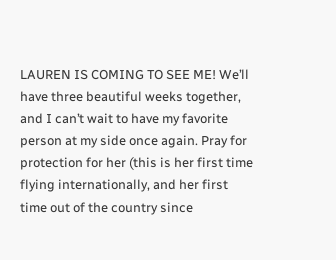LAUREN IS COMING TO SEE ME! We’ll have three beautiful weeks together, and I can’t wait to have my favorite person at my side once again. Pray for protection for her (this is her first time flying internationally, and her first time out of the country since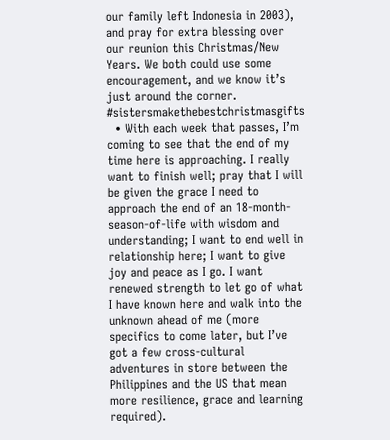our family left Indonesia in 2003), and pray for extra blessing over our reunion this Christmas/New Years. We both could use some encouragement, and we know it’s just around the corner. #sistersmakethebestchristmasgifts
  • With each week that passes, I’m coming to see that the end of my time here is approaching. I really want to finish well; pray that I will be given the grace I need to approach the end of an 18-month-season-of-life with wisdom and understanding; I want to end well in relationship here; I want to give joy and peace as I go. I want renewed strength to let go of what I have known here and walk into the unknown ahead of me (more specifics to come later, but I’ve got a few cross-cultural adventures in store between the Philippines and the US that mean more resilience, grace and learning required).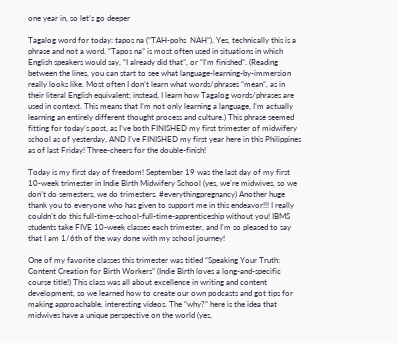one year in, so let’s go deeper

Tagalog word for today: tapos na (“TAH-pohs  NAH”). Yes, technically this is a phrase and not a word. “Tapos na” is most often used in situations in which English speakers would say, “I already did that”, or “I’m finished”. (Reading between the lines, you can start to see what language-learning-by-immersion really looks like. Most often I don’t learn what words/phrases “mean”, as in their literal English equivalent; instead, I learn how Tagalog words/phrases are used in context. This means that I’m not only learning a language, I’m actually learning an entirely different thought process and culture.) This phrase seemed fitting for today’s post, as I’ve both FINISHED my first trimester of midwifery school as of yesterday, AND I’ve FINISHED my first year here in this Philippines as of last Friday! Three-cheers for the double-finish!

Today is my first day of freedom! September 19 was the last day of my first 10-week trimester in Indie Birth Midwifery School (yes, we’re midwives, so we don’t do semesters, we do trimesters. #everythingpregnancy) Another huge thank you to everyone who has given to support me in this endeavor!!! I really couldn’t do this full-time-school-full-time-apprenticeship without you! IBMS students take FIVE 10-week classes each trimester, and I’m so pleased to say that I am 1/6th of the way done with my school journey!

One of my favorite classes this trimester was titled “Speaking Your Truth: Content Creation for Birth Workers” (Indie Birth loves a long-and-specific course title!) This class was all about excellence in writing and content development, so we learned how to create our own podcasts and got tips for making approachable, interesting videos. The “why?” here is the idea that midwives have a unique perspective on the world (yes,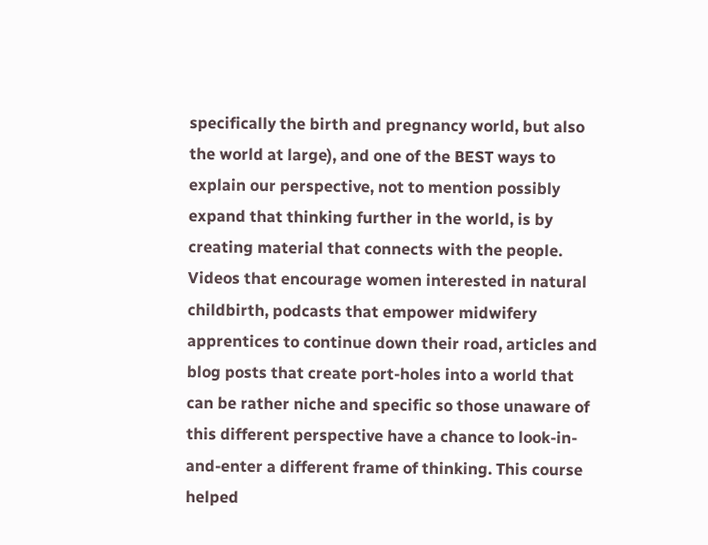specifically the birth and pregnancy world, but also the world at large), and one of the BEST ways to explain our perspective, not to mention possibly expand that thinking further in the world, is by creating material that connects with the people. Videos that encourage women interested in natural childbirth, podcasts that empower midwifery apprentices to continue down their road, articles and blog posts that create port-holes into a world that can be rather niche and specific so those unaware of this different perspective have a chance to look-in-and-enter a different frame of thinking. This course helped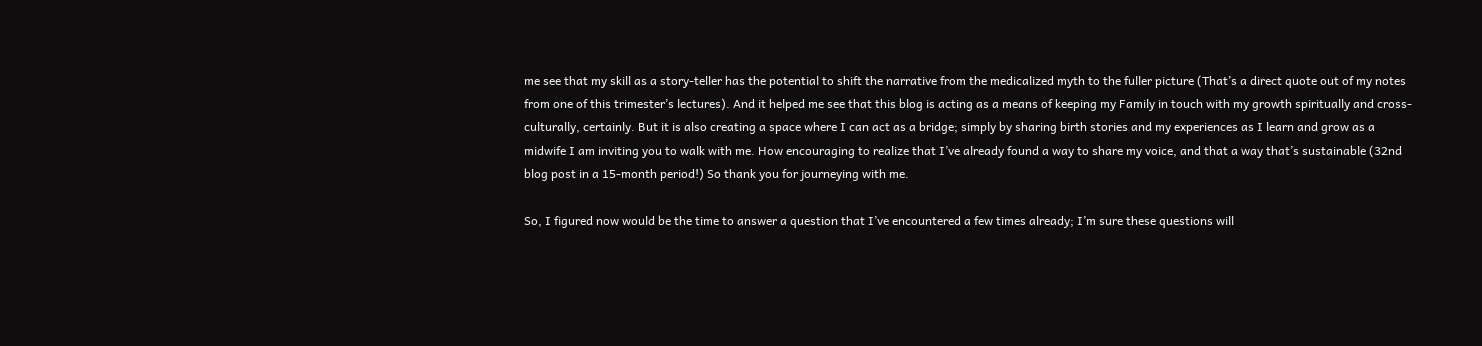me see that my skill as a story-teller has the potential to shift the narrative from the medicalized myth to the fuller picture (That’s a direct quote out of my notes from one of this trimester’s lectures). And it helped me see that this blog is acting as a means of keeping my Family in touch with my growth spiritually and cross-culturally, certainly. But it is also creating a space where I can act as a bridge; simply by sharing birth stories and my experiences as I learn and grow as a midwife I am inviting you to walk with me. How encouraging to realize that I’ve already found a way to share my voice, and that a way that’s sustainable (32nd blog post in a 15-month period!) So thank you for journeying with me.

So, I figured now would be the time to answer a question that I’ve encountered a few times already; I’m sure these questions will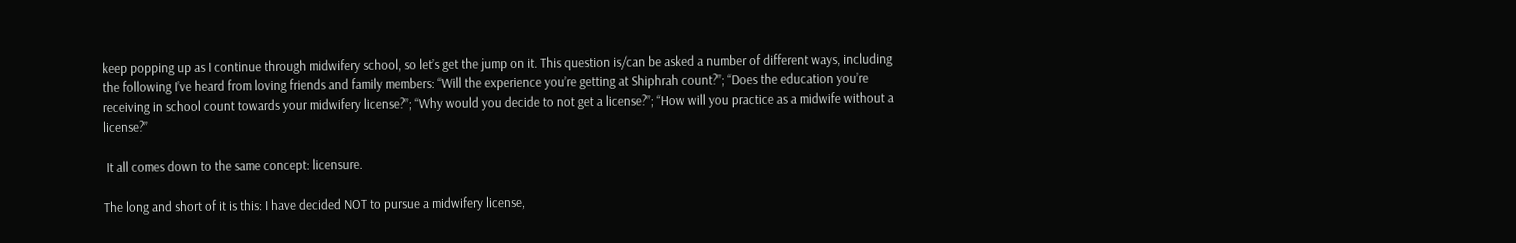keep popping up as I continue through midwifery school, so let’s get the jump on it. This question is/can be asked a number of different ways, including the following I’ve heard from loving friends and family members: “Will the experience you’re getting at Shiphrah count?”; “Does the education you’re receiving in school count towards your midwifery license?”; “Why would you decide to not get a license?”; “How will you practice as a midwife without a license?”

 It all comes down to the same concept: licensure.

The long and short of it is this: I have decided NOT to pursue a midwifery license,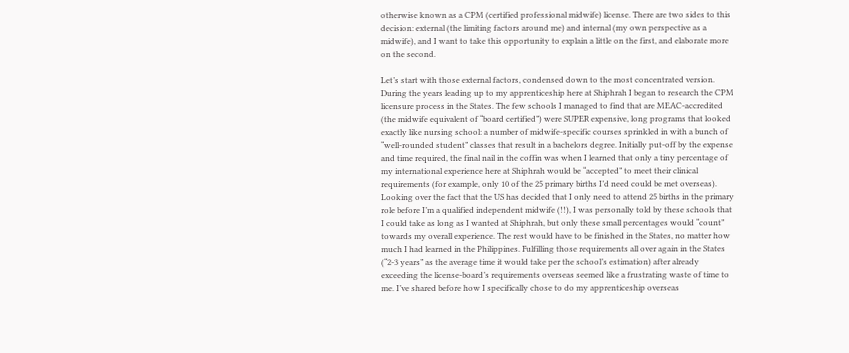otherwise known as a CPM (certified professional midwife) license. There are two sides to this decision: external (the limiting factors around me) and internal (my own perspective as a midwife), and I want to take this opportunity to explain a little on the first, and elaborate more on the second.

Let’s start with those external factors, condensed down to the most concentrated version. During the years leading up to my apprenticeship here at Shiphrah I began to research the CPM licensure process in the States. The few schools I managed to find that are MEAC-accredited (the midwife equivalent of “board certified”) were SUPER expensive, long programs that looked exactly like nursing school: a number of midwife-specific courses sprinkled in with a bunch of “well-rounded student” classes that result in a bachelors degree. Initially put-off by the expense and time required, the final nail in the coffin was when I learned that only a tiny percentage of my international experience here at Shiphrah would be “accepted” to meet their clinical requirements (for example, only 10 of the 25 primary births I’d need could be met overseas). Looking over the fact that the US has decided that I only need to attend 25 births in the primary role before I’m a qualified independent midwife (!!), I was personally told by these schools that I could take as long as I wanted at Shiphrah, but only these small percentages would “count” towards my overall experience. The rest would have to be finished in the States, no matter how much I had learned in the Philippines. Fulfilling those requirements all over again in the States (“2-3 years” as the average time it would take per the school’s estimation) after already exceeding the license-board’s requirements overseas seemed like a frustrating waste of time to me. I’ve shared before how I specifically chose to do my apprenticeship overseas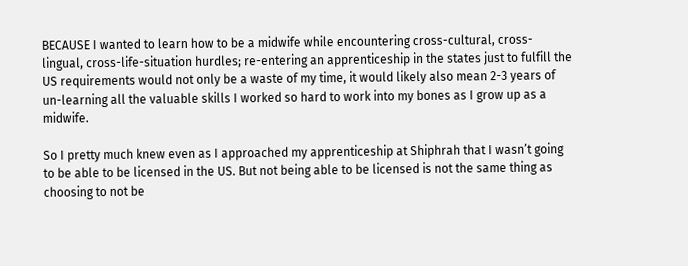BECAUSE I wanted to learn how to be a midwife while encountering cross-cultural, cross-lingual, cross-life-situation hurdles; re-entering an apprenticeship in the states just to fulfill the US requirements would not only be a waste of my time, it would likely also mean 2-3 years of un-learning all the valuable skills I worked so hard to work into my bones as I grow up as a midwife.

So I pretty much knew even as I approached my apprenticeship at Shiphrah that I wasn’t going to be able to be licensed in the US. But not being able to be licensed is not the same thing as choosing to not be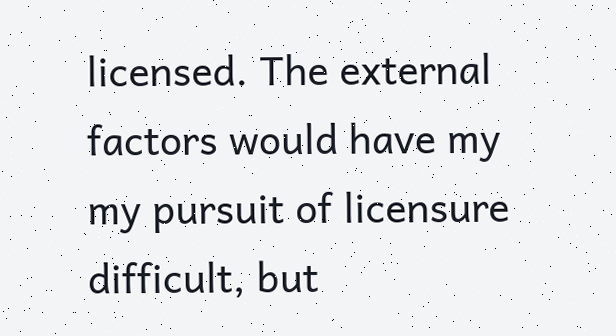licensed. The external factors would have my my pursuit of licensure difficult, but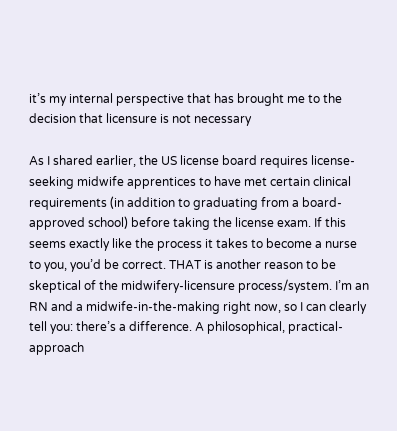it’s my internal perspective that has brought me to the decision that licensure is not necessary

As I shared earlier, the US license board requires license-seeking midwife apprentices to have met certain clinical requirements (in addition to graduating from a board-approved school) before taking the license exam. If this seems exactly like the process it takes to become a nurse to you, you’d be correct. THAT is another reason to be skeptical of the midwifery-licensure process/system. I’m an RN and a midwife-in-the-making right now, so I can clearly tell you: there’s a difference. A philosophical, practical-approach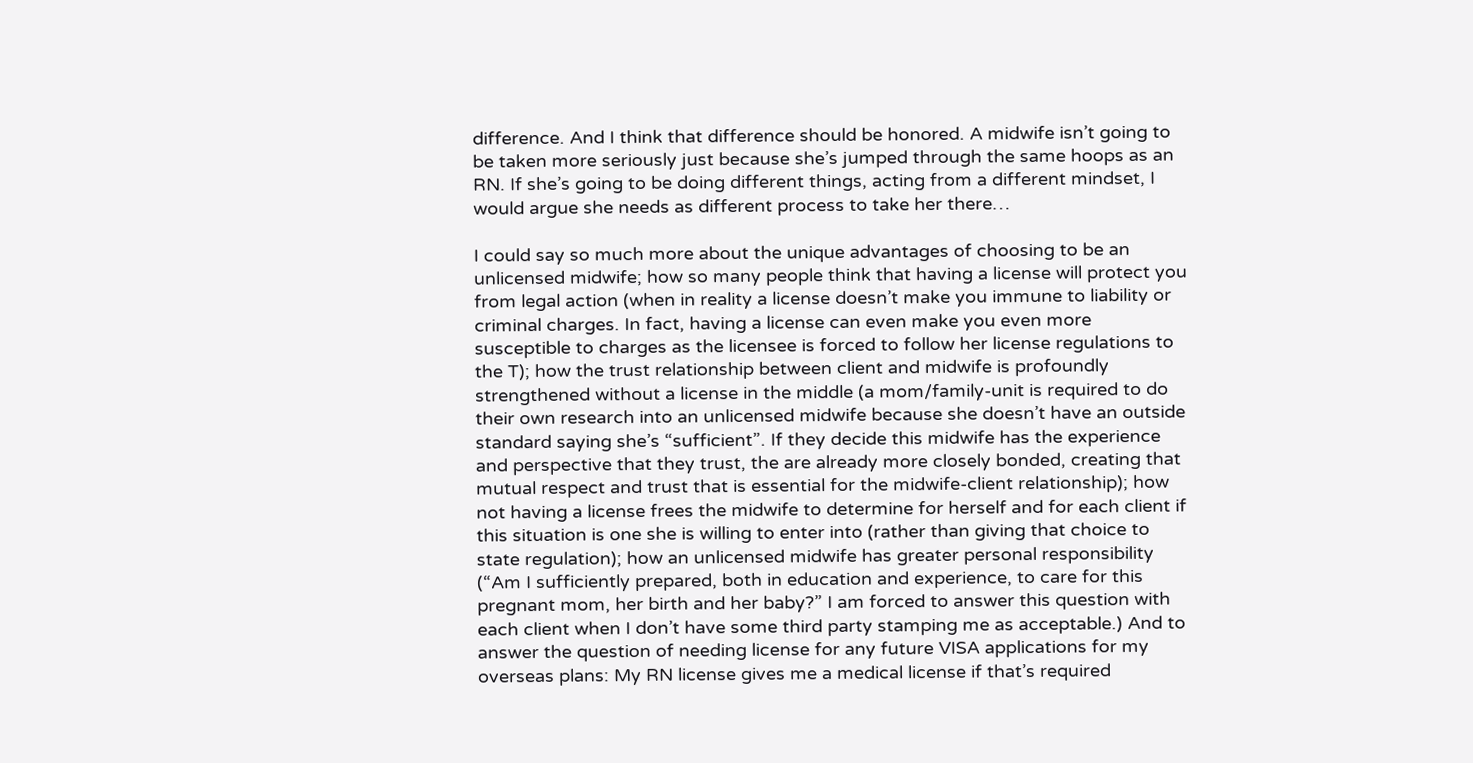difference. And I think that difference should be honored. A midwife isn’t going to be taken more seriously just because she’s jumped through the same hoops as an RN. If she’s going to be doing different things, acting from a different mindset, I would argue she needs as different process to take her there…

I could say so much more about the unique advantages of choosing to be an unlicensed midwife; how so many people think that having a license will protect you from legal action (when in reality a license doesn’t make you immune to liability or criminal charges. In fact, having a license can even make you even more susceptible to charges as the licensee is forced to follow her license regulations to the T); how the trust relationship between client and midwife is profoundly strengthened without a license in the middle (a mom/family-unit is required to do their own research into an unlicensed midwife because she doesn’t have an outside standard saying she’s “sufficient”. If they decide this midwife has the experience and perspective that they trust, the are already more closely bonded, creating that mutual respect and trust that is essential for the midwife-client relationship); how not having a license frees the midwife to determine for herself and for each client if this situation is one she is willing to enter into (rather than giving that choice to state regulation); how an unlicensed midwife has greater personal responsibility (“Am I sufficiently prepared, both in education and experience, to care for this pregnant mom, her birth and her baby?” I am forced to answer this question with each client when I don’t have some third party stamping me as acceptable.) And to answer the question of needing license for any future VISA applications for my overseas plans: My RN license gives me a medical license if that’s required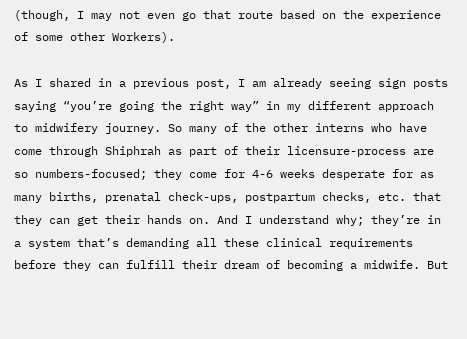(though, I may not even go that route based on the experience of some other Workers).

As I shared in a previous post, I am already seeing sign posts saying “you’re going the right way” in my different approach to midwifery journey. So many of the other interns who have come through Shiphrah as part of their licensure-process are so numbers-focused; they come for 4-6 weeks desperate for as many births, prenatal check-ups, postpartum checks, etc. that they can get their hands on. And I understand why; they’re in a system that’s demanding all these clinical requirements before they can fulfill their dream of becoming a midwife. But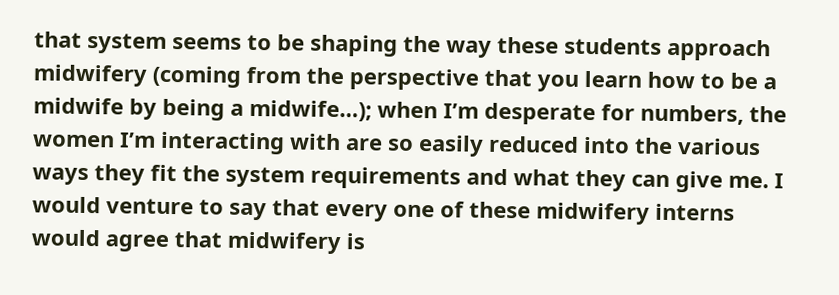that system seems to be shaping the way these students approach midwifery (coming from the perspective that you learn how to be a midwife by being a midwife…); when I’m desperate for numbers, the women I’m interacting with are so easily reduced into the various ways they fit the system requirements and what they can give me. I would venture to say that every one of these midwifery interns would agree that midwifery is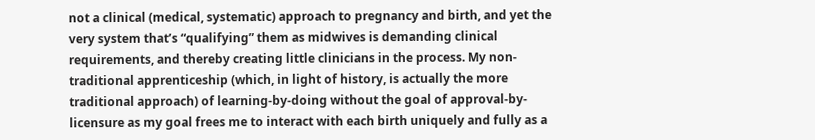not a clinical (medical, systematic) approach to pregnancy and birth, and yet the very system that’s “qualifying” them as midwives is demanding clinical requirements, and thereby creating little clinicians in the process. My non-traditional apprenticeship (which, in light of history, is actually the more traditional approach) of learning-by-doing without the goal of approval-by-licensure as my goal frees me to interact with each birth uniquely and fully as a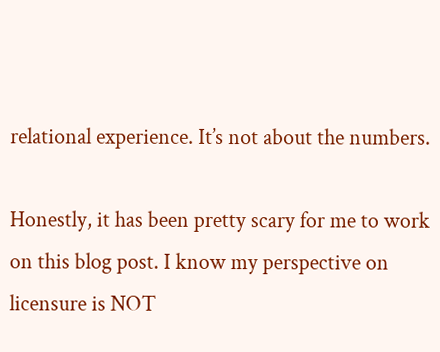relational experience. It’s not about the numbers.

Honestly, it has been pretty scary for me to work on this blog post. I know my perspective on licensure is NOT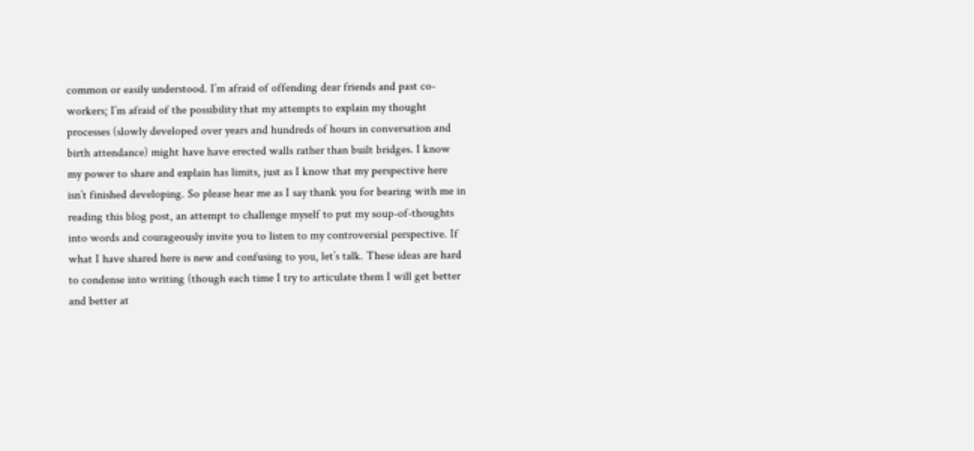common or easily understood. I’m afraid of offending dear friends and past co-workers; I’m afraid of the possibility that my attempts to explain my thought processes (slowly developed over years and hundreds of hours in conversation and birth attendance) might have have erected walls rather than built bridges. I know my power to share and explain has limits, just as I know that my perspective here isn’t finished developing. So please hear me as I say thank you for bearing with me in reading this blog post, an attempt to challenge myself to put my soup-of-thoughts into words and courageously invite you to listen to my controversial perspective. If what I have shared here is new and confusing to you, let’s talk. These ideas are hard to condense into writing (though each time I try to articulate them I will get better and better at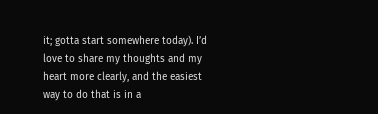it; gotta start somewhere today). I’d love to share my thoughts and my heart more clearly, and the easiest way to do that is in a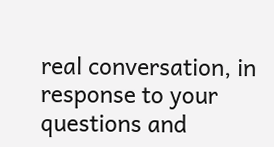real conversation, in response to your questions and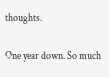thoughts.

One year down. So much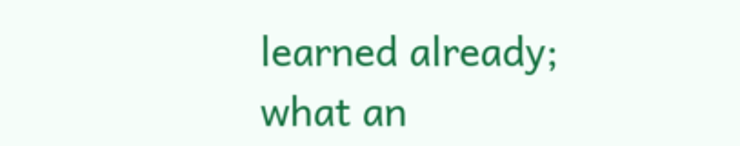learned already; what an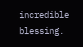incredible blessing.